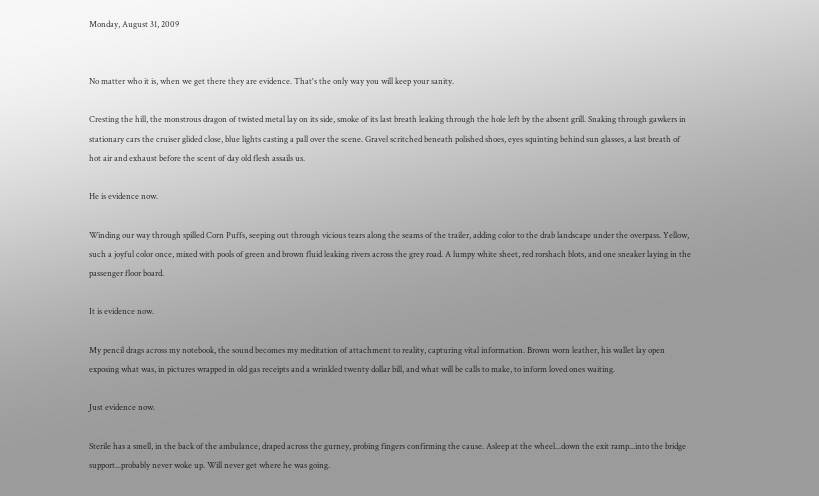Monday, August 31, 2009


No matter who it is, when we get there they are evidence. That's the only way you will keep your sanity.

Cresting the hill, the monstrous dragon of twisted metal lay on its side, smoke of its last breath leaking through the hole left by the absent grill. Snaking through gawkers in stationary cars the cruiser glided close, blue lights casting a pall over the scene. Gravel scritched beneath polished shoes, eyes squinting behind sun glasses, a last breath of hot air and exhaust before the scent of day old flesh assails us.

He is evidence now.

Winding our way through spilled Corn Puffs, seeping out through vicious tears along the seams of the trailer, adding color to the drab landscape under the overpass. Yellow, such a joyful color once, mixed with pools of green and brown fluid leaking rivers across the grey road. A lumpy white sheet, red rorshach blots, and one sneaker laying in the passenger floor board.

It is evidence now.

My pencil drags across my notebook, the sound becomes my meditation of attachment to reality, capturing vital information. Brown worn leather, his wallet lay open exposing what was, in pictures wrapped in old gas receipts and a wrinkled twenty dollar bill, and what will be calls to make, to inform loved ones waiting.

Just evidence now.

Sterile has a smell, in the back of the ambulance, draped across the gurney, probing fingers confirming the cause. Asleep at the wheel...down the exit ramp...into the bridge support...probably never woke up. Will never get where he was going.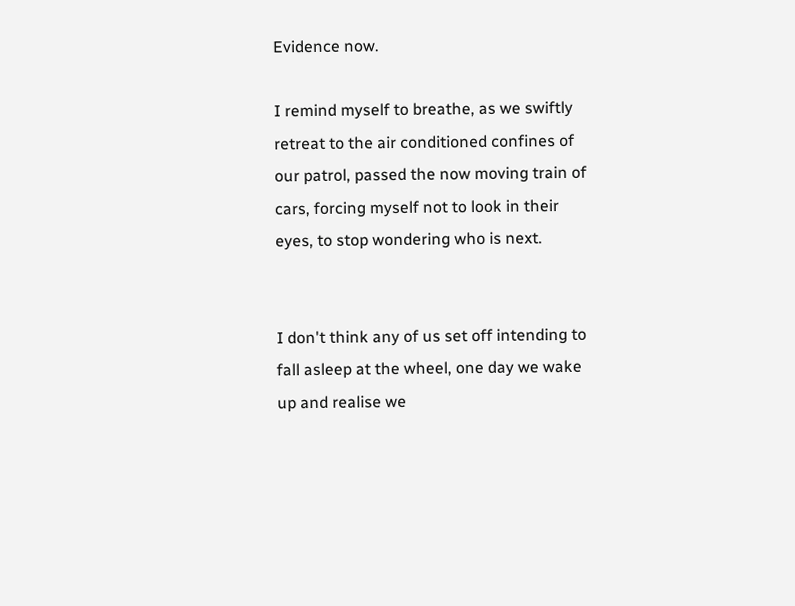Evidence now.

I remind myself to breathe, as we swiftly retreat to the air conditioned confines of our patrol, passed the now moving train of cars, forcing myself not to look in their eyes, to stop wondering who is next.


I don't think any of us set off intending to fall asleep at the wheel, one day we wake up and realise we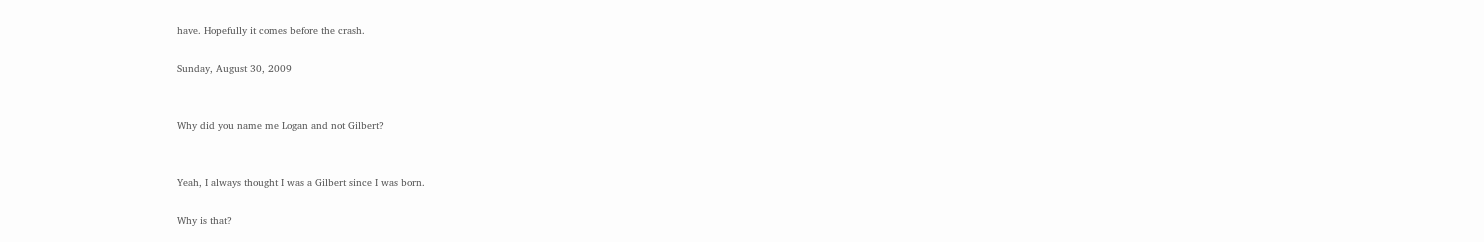have. Hopefully it comes before the crash.

Sunday, August 30, 2009


Why did you name me Logan and not Gilbert?


Yeah, I always thought I was a Gilbert since I was born.

Why is that?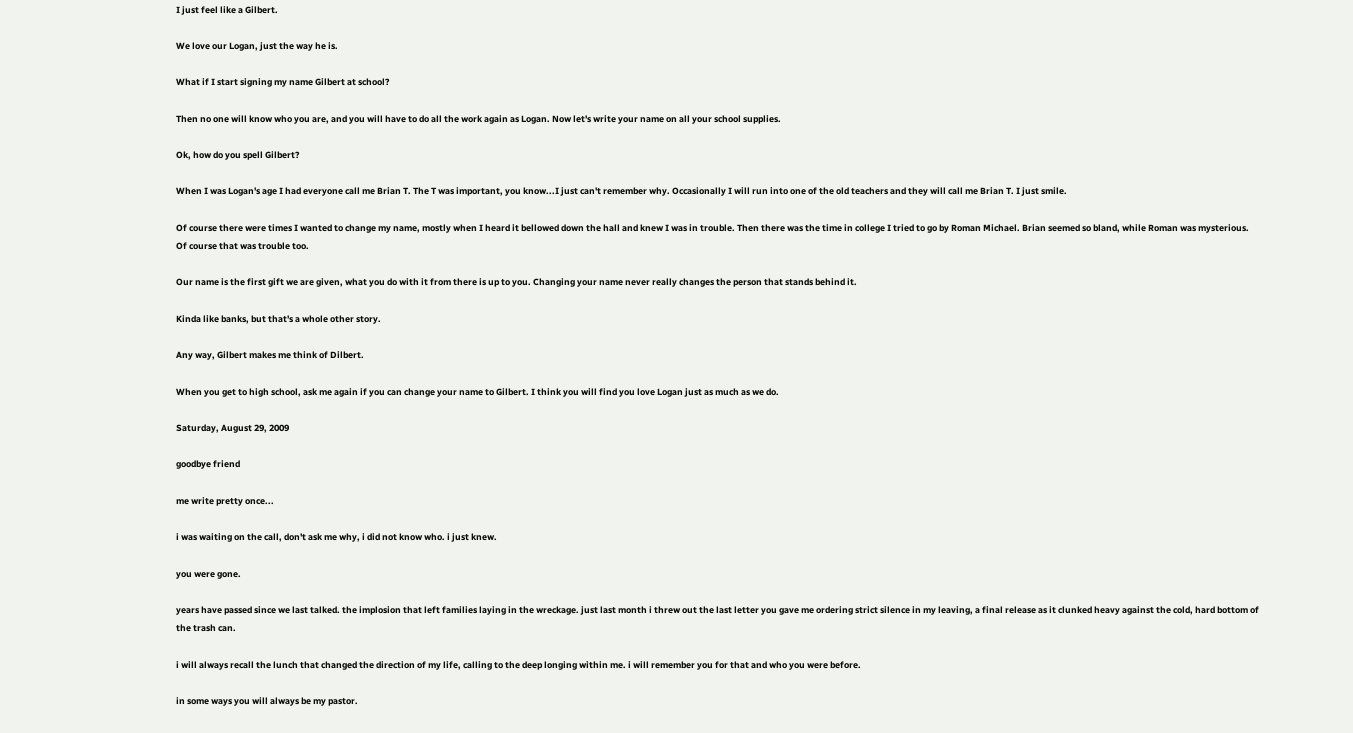I just feel like a Gilbert.

We love our Logan, just the way he is.

What if I start signing my name Gilbert at school?

Then no one will know who you are, and you will have to do all the work again as Logan. Now let's write your name on all your school supplies.

Ok, how do you spell Gilbert?

When I was Logan's age I had everyone call me Brian T. The T was important, you know...I just can't remember why. Occasionally I will run into one of the old teachers and they will call me Brian T. I just smile.

Of course there were times I wanted to change my name, mostly when I heard it bellowed down the hall and knew I was in trouble. Then there was the time in college I tried to go by Roman Michael. Brian seemed so bland, while Roman was mysterious. Of course that was trouble too.

Our name is the first gift we are given, what you do with it from there is up to you. Changing your name never really changes the person that stands behind it.

Kinda like banks, but that's a whole other story.

Any way, Gilbert makes me think of Dilbert.

When you get to high school, ask me again if you can change your name to Gilbert. I think you will find you love Logan just as much as we do.

Saturday, August 29, 2009

goodbye friend

me write pretty once...

i was waiting on the call, don't ask me why, i did not know who. i just knew.

you were gone.

years have passed since we last talked. the implosion that left families laying in the wreckage. just last month i threw out the last letter you gave me ordering strict silence in my leaving, a final release as it clunked heavy against the cold, hard bottom of the trash can.

i will always recall the lunch that changed the direction of my life, calling to the deep longing within me. i will remember you for that and who you were before.

in some ways you will always be my pastor.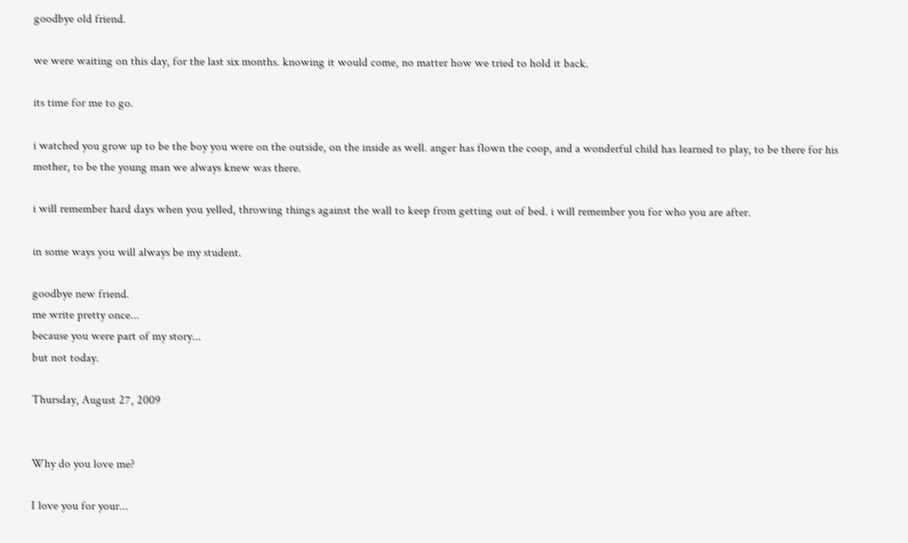goodbye old friend.

we were waiting on this day, for the last six months. knowing it would come, no matter how we tried to hold it back.

its time for me to go.

i watched you grow up to be the boy you were on the outside, on the inside as well. anger has flown the coop, and a wonderful child has learned to play, to be there for his mother, to be the young man we always knew was there.

i will remember hard days when you yelled, throwing things against the wall to keep from getting out of bed. i will remember you for who you are after.

in some ways you will always be my student.

goodbye new friend.
me write pretty once...
because you were part of my story...
but not today.

Thursday, August 27, 2009


Why do you love me?

I love you for your...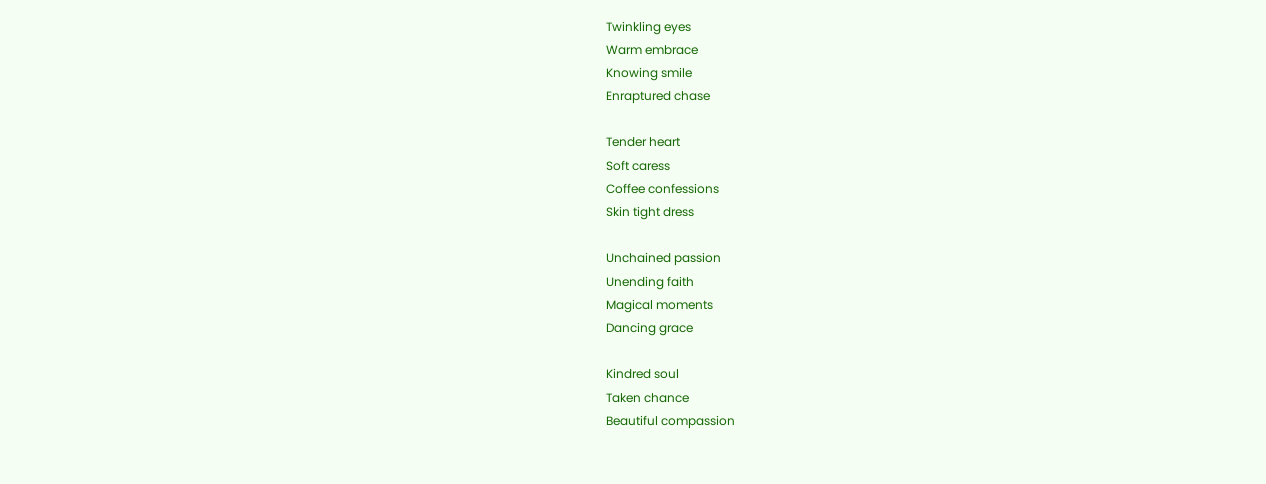Twinkling eyes
Warm embrace
Knowing smile
Enraptured chase

Tender heart
Soft caress
Coffee confessions
Skin tight dress

Unchained passion
Unending faith
Magical moments
Dancing grace

Kindred soul
Taken chance
Beautiful compassion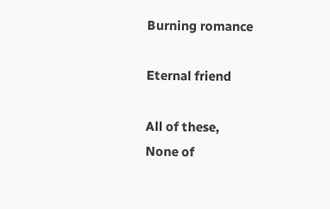Burning romance

Eternal friend

All of these,
None of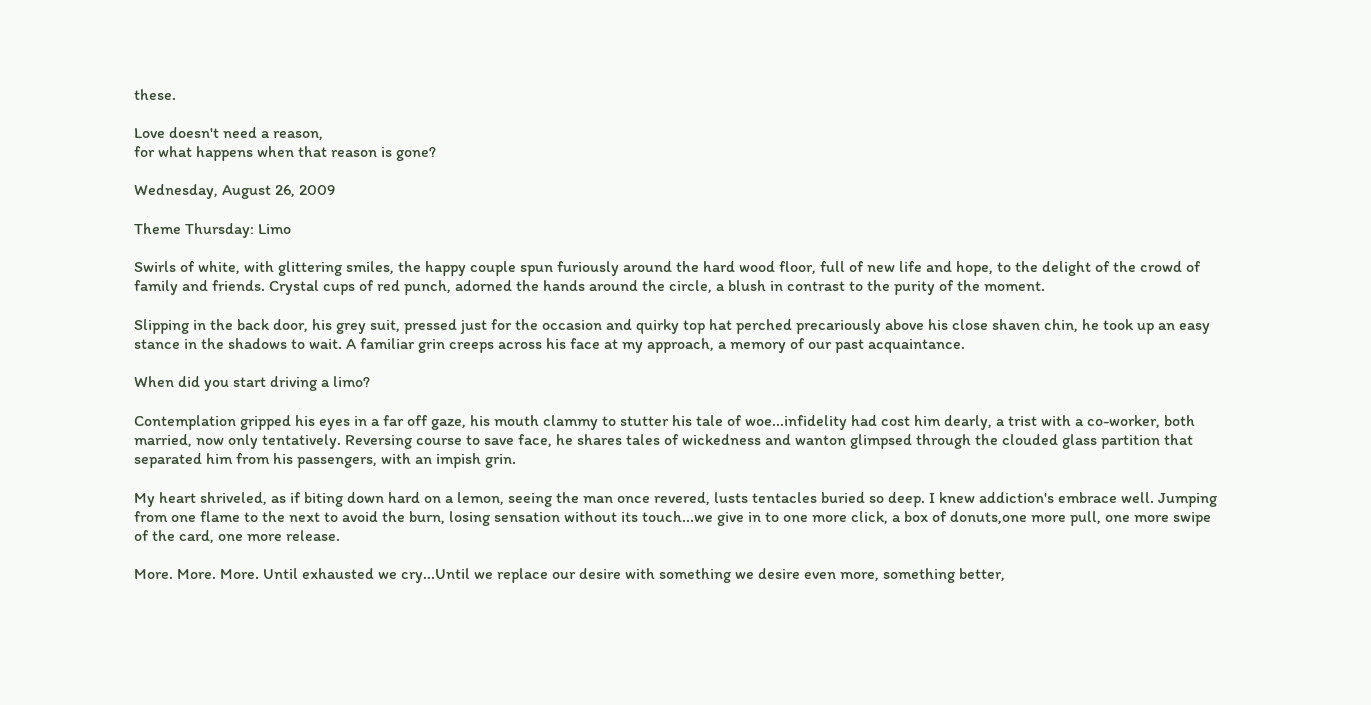these.

Love doesn't need a reason,
for what happens when that reason is gone?

Wednesday, August 26, 2009

Theme Thursday: Limo

Swirls of white, with glittering smiles, the happy couple spun furiously around the hard wood floor, full of new life and hope, to the delight of the crowd of family and friends. Crystal cups of red punch, adorned the hands around the circle, a blush in contrast to the purity of the moment.

Slipping in the back door, his grey suit, pressed just for the occasion and quirky top hat perched precariously above his close shaven chin, he took up an easy stance in the shadows to wait. A familiar grin creeps across his face at my approach, a memory of our past acquaintance.

When did you start driving a limo?

Contemplation gripped his eyes in a far off gaze, his mouth clammy to stutter his tale of woe...infidelity had cost him dearly, a trist with a co-worker, both married, now only tentatively. Reversing course to save face, he shares tales of wickedness and wanton glimpsed through the clouded glass partition that separated him from his passengers, with an impish grin.

My heart shriveled, as if biting down hard on a lemon, seeing the man once revered, lusts tentacles buried so deep. I knew addiction's embrace well. Jumping from one flame to the next to avoid the burn, losing sensation without its touch...we give in to one more click, a box of donuts,one more pull, one more swipe of the card, one more release.

More. More. More. Until exhausted we cry...Until we replace our desire with something we desire even more, something better,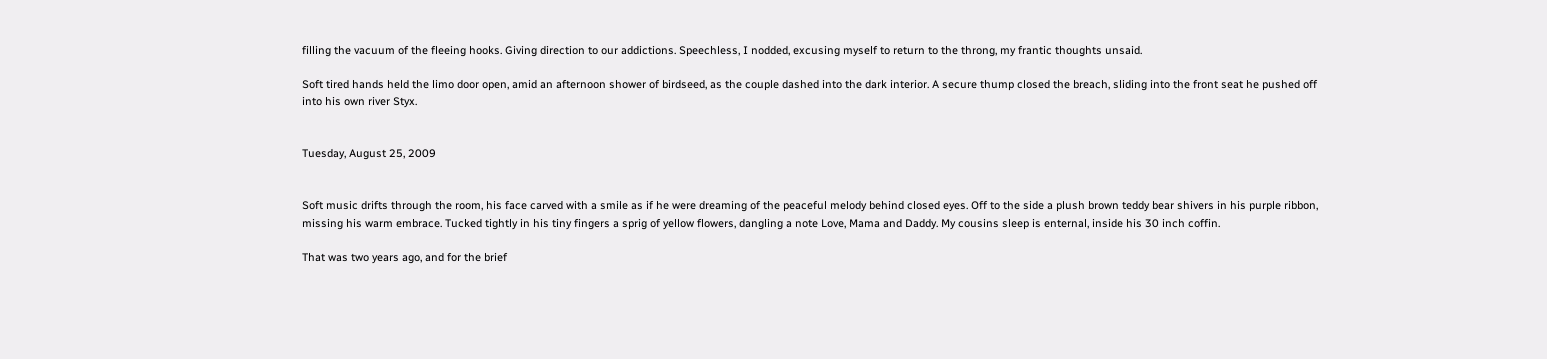filling the vacuum of the fleeing hooks. Giving direction to our addictions. Speechless, I nodded, excusing myself to return to the throng, my frantic thoughts unsaid.

Soft tired hands held the limo door open, amid an afternoon shower of birdseed, as the couple dashed into the dark interior. A secure thump closed the breach, sliding into the front seat he pushed off into his own river Styx.


Tuesday, August 25, 2009


Soft music drifts through the room, his face carved with a smile as if he were dreaming of the peaceful melody behind closed eyes. Off to the side a plush brown teddy bear shivers in his purple ribbon, missing his warm embrace. Tucked tightly in his tiny fingers a sprig of yellow flowers, dangling a note Love, Mama and Daddy. My cousins sleep is enternal, inside his 30 inch coffin.

That was two years ago, and for the brief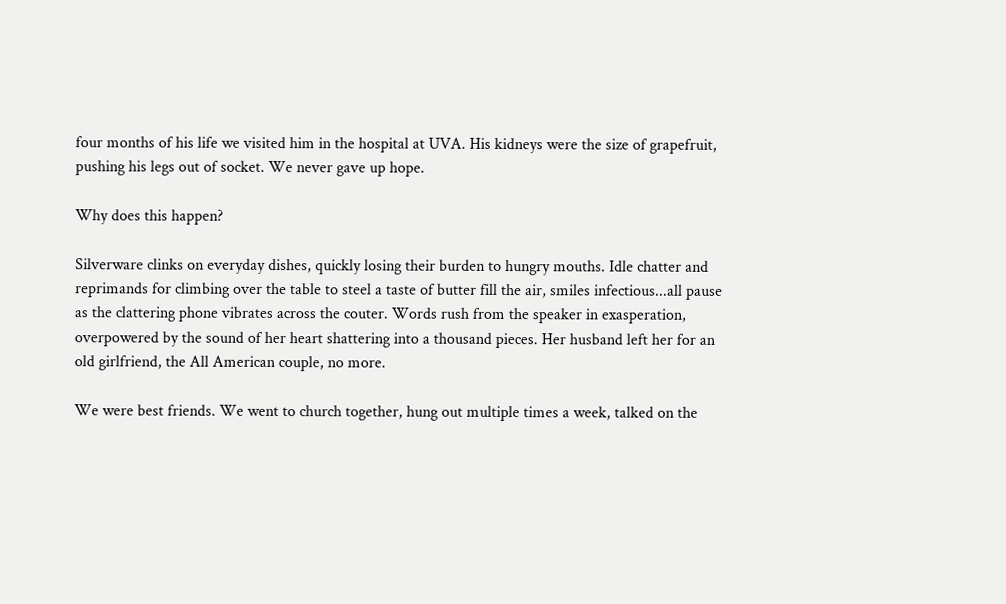four months of his life we visited him in the hospital at UVA. His kidneys were the size of grapefruit, pushing his legs out of socket. We never gave up hope.

Why does this happen?

Silverware clinks on everyday dishes, quickly losing their burden to hungry mouths. Idle chatter and reprimands for climbing over the table to steel a taste of butter fill the air, smiles infectious...all pause as the clattering phone vibrates across the couter. Words rush from the speaker in exasperation, overpowered by the sound of her heart shattering into a thousand pieces. Her husband left her for an old girlfriend, the All American couple, no more.

We were best friends. We went to church together, hung out multiple times a week, talked on the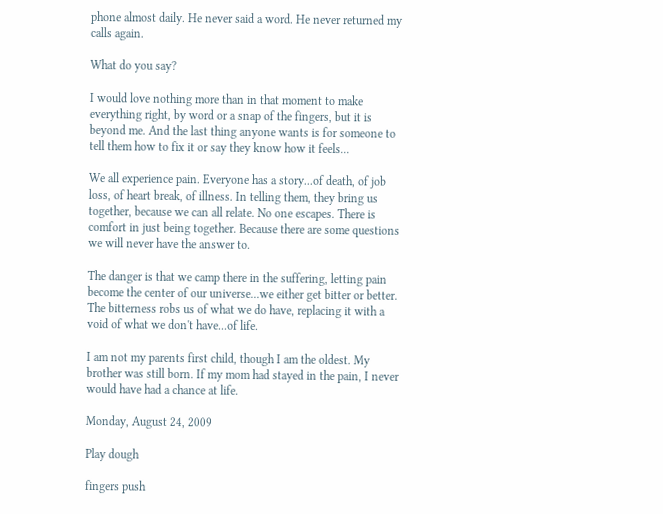phone almost daily. He never said a word. He never returned my calls again.

What do you say?

I would love nothing more than in that moment to make everything right, by word or a snap of the fingers, but it is beyond me. And the last thing anyone wants is for someone to tell them how to fix it or say they know how it feels...

We all experience pain. Everyone has a story...of death, of job loss, of heart break, of illness. In telling them, they bring us together, because we can all relate. No one escapes. There is comfort in just being together. Because there are some questions we will never have the answer to.

The danger is that we camp there in the suffering, letting pain become the center of our universe...we either get bitter or better. The bitterness robs us of what we do have, replacing it with a void of what we don't have...of life.

I am not my parents first child, though I am the oldest. My brother was still born. If my mom had stayed in the pain, I never would have had a chance at life.

Monday, August 24, 2009

Play dough

fingers push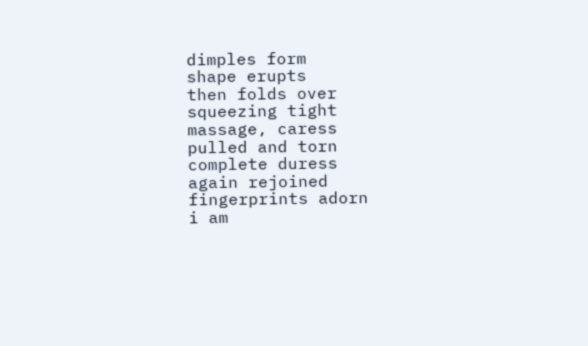dimples form
shape erupts
then folds over
squeezing tight
massage, caress
pulled and torn
complete duress
again rejoined
fingerprints adorn
i am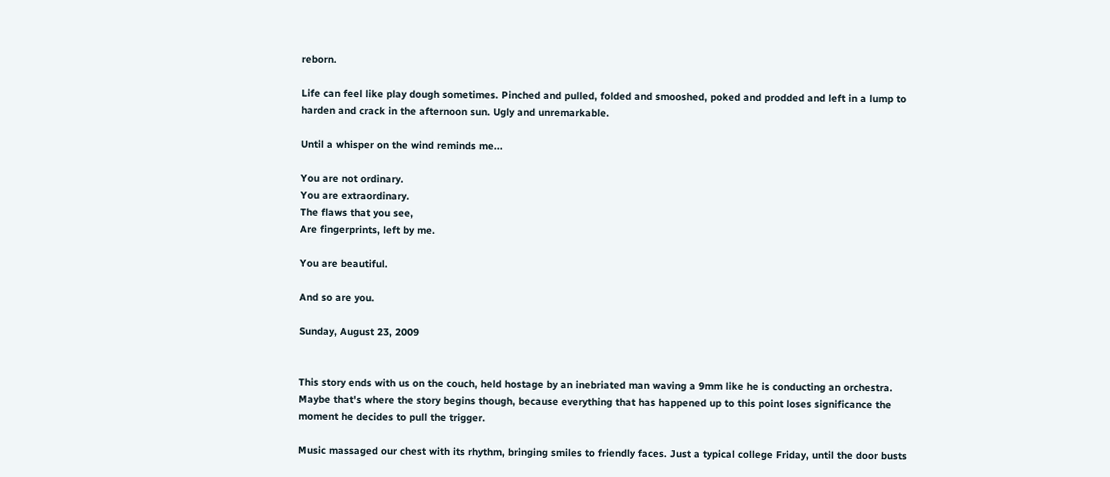reborn.

Life can feel like play dough sometimes. Pinched and pulled, folded and smooshed, poked and prodded and left in a lump to harden and crack in the afternoon sun. Ugly and unremarkable.

Until a whisper on the wind reminds me...

You are not ordinary.
You are extraordinary.
The flaws that you see,
Are fingerprints, left by me.

You are beautiful.

And so are you.

Sunday, August 23, 2009


This story ends with us on the couch, held hostage by an inebriated man waving a 9mm like he is conducting an orchestra. Maybe that's where the story begins though, because everything that has happened up to this point loses significance the moment he decides to pull the trigger.

Music massaged our chest with its rhythm, bringing smiles to friendly faces. Just a typical college Friday, until the door busts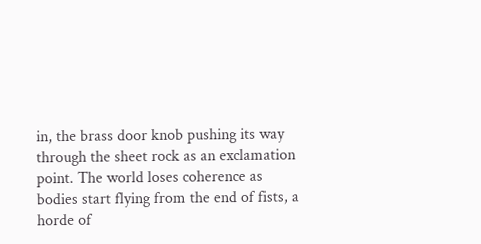in, the brass door knob pushing its way through the sheet rock as an exclamation point. The world loses coherence as bodies start flying from the end of fists, a horde of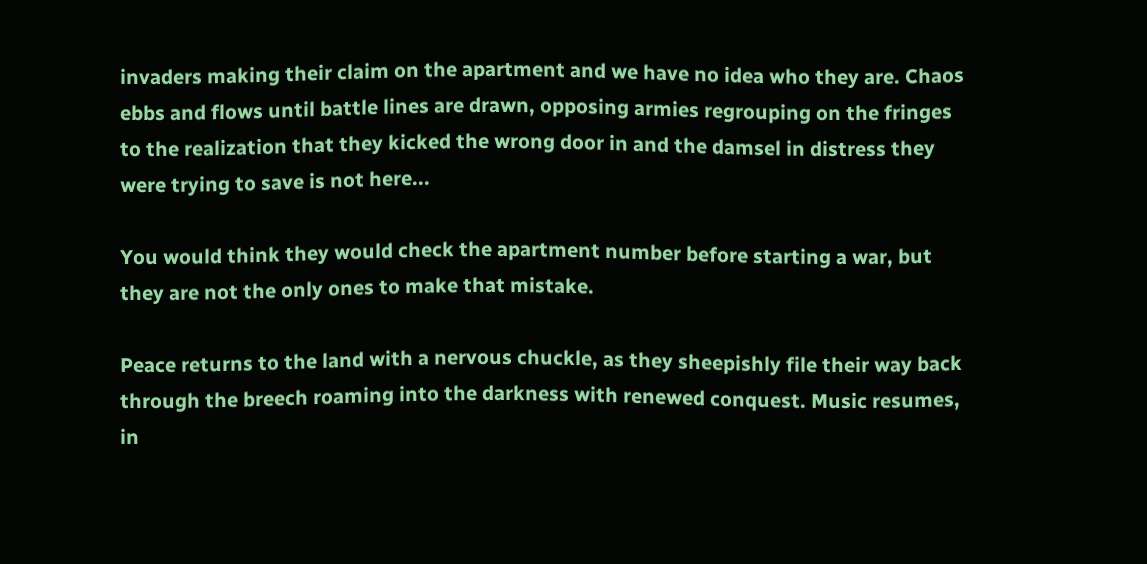invaders making their claim on the apartment and we have no idea who they are. Chaos ebbs and flows until battle lines are drawn, opposing armies regrouping on the fringes to the realization that they kicked the wrong door in and the damsel in distress they were trying to save is not here...

You would think they would check the apartment number before starting a war, but they are not the only ones to make that mistake.

Peace returns to the land with a nervous chuckle, as they sheepishly file their way back through the breech roaming into the darkness with renewed conquest. Music resumes, in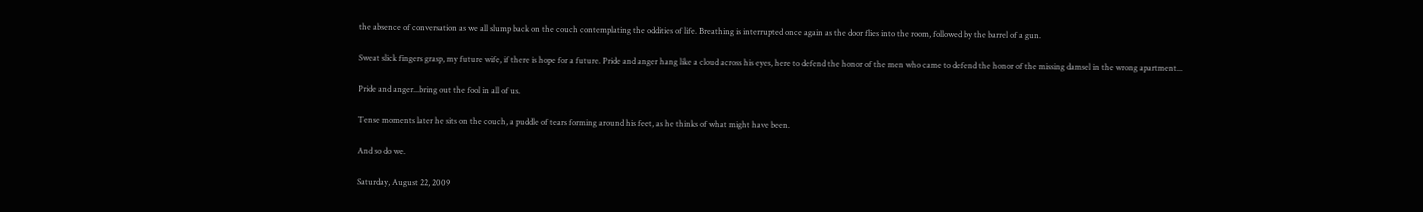the absence of conversation as we all slump back on the couch contemplating the oddities of life. Breathing is interrupted once again as the door flies into the room, followed by the barrel of a gun.

Sweat slick fingers grasp, my future wife, if there is hope for a future. Pride and anger hang like a cloud across his eyes, here to defend the honor of the men who came to defend the honor of the missing damsel in the wrong apartment...

Pride and anger...bring out the fool in all of us.

Tense moments later he sits on the couch, a puddle of tears forming around his feet, as he thinks of what might have been.

And so do we.

Saturday, August 22, 2009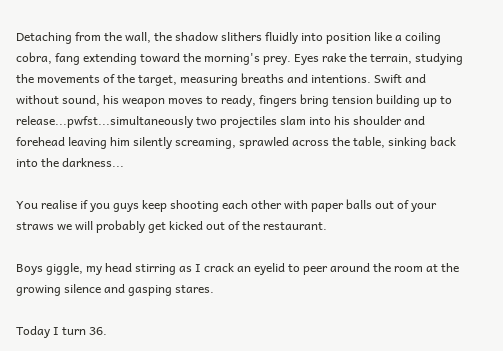Detaching from the wall, the shadow slithers fluidly into position like a coiling cobra, fang extending toward the morning's prey. Eyes rake the terrain, studying the movements of the target, measuring breaths and intentions. Swift and without sound, his weapon moves to ready, fingers bring tension building up to release...pwfst...simultaneously two projectiles slam into his shoulder and forehead leaving him silently screaming, sprawled across the table, sinking back into the darkness...

You realise if you guys keep shooting each other with paper balls out of your straws we will probably get kicked out of the restaurant.

Boys giggle, my head stirring as I crack an eyelid to peer around the room at the growing silence and gasping stares.

Today I turn 36.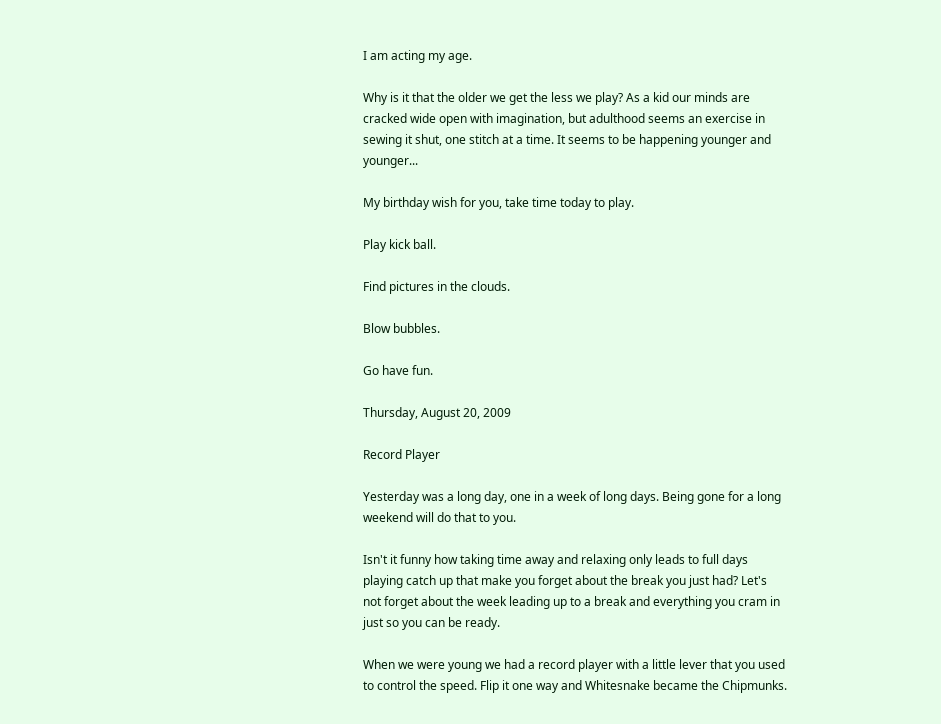I am acting my age.

Why is it that the older we get the less we play? As a kid our minds are cracked wide open with imagination, but adulthood seems an exercise in sewing it shut, one stitch at a time. It seems to be happening younger and younger...

My birthday wish for you, take time today to play.

Play kick ball.

Find pictures in the clouds.

Blow bubbles.

Go have fun.

Thursday, August 20, 2009

Record Player

Yesterday was a long day, one in a week of long days. Being gone for a long weekend will do that to you.

Isn't it funny how taking time away and relaxing only leads to full days playing catch up that make you forget about the break you just had? Let's not forget about the week leading up to a break and everything you cram in just so you can be ready.

When we were young we had a record player with a little lever that you used to control the speed. Flip it one way and Whitesnake became the Chipmunks.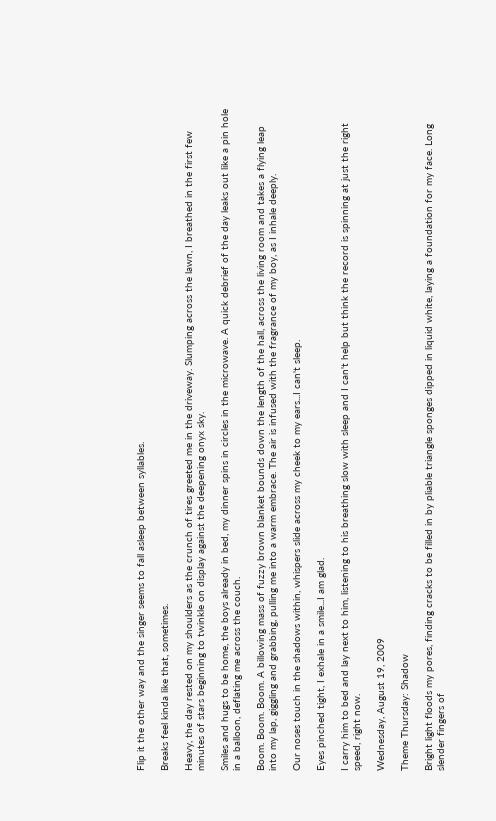Flip it the other way and the singer seems to fall asleep between syllables.

Breaks feel kinda like that, sometimes.

Heavy, the day rested on my shoulders as the crunch of tires greeted me in the driveway. Slumping across the lawn, I breathed in the first few minutes of stars beginning to twinkle on display against the deepening onyx sky.

Smiles and hugs to be home, the boys already in bed, my dinner spins in circles in the microwave. A quick debrief of the day leaks out like a pin hole in a balloon, deflating me across the couch.

Boom. Boom. Boom. A billowing mass of fuzzy brown blanket bounds down the length of the hall, across the living room and takes a flying leap into my lap, giggling and grabbing, pulling me into a warm embrace. The air is infused with the fragrance of my boy, as I inhale deeply.

Our noses touch in the shadows within, whispers slide across my cheek to my ears...I can't sleep.

Eyes pinched tight, I exhale in a smile...I am glad.

I carry him to bed and lay next to him, listening to his breathing slow with sleep and I can't help but think the record is spinning at just the right speed, right now.

Wednesday, August 19, 2009

Theme Thursday: Shadow

Bright light floods my pores, finding cracks to be filled in by pliable triangle sponges dipped in liquid white, laying a foundation for my face. Long slender fingers of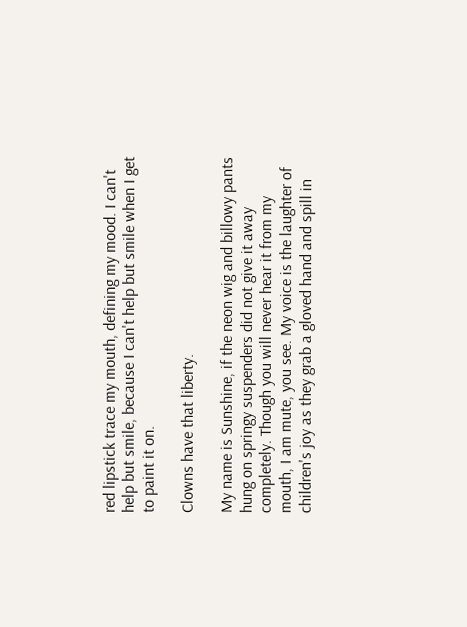red lipstick trace my mouth, defining my mood. I can't help but smile, because I can't help but smile when I get to paint it on.

Clowns have that liberty.

My name is Sunshine, if the neon wig and billowy pants hung on springy suspenders did not give it away completely. Though you will never hear it from my mouth, I am mute, you see. My voice is the laughter of children's joy as they grab a gloved hand and spill in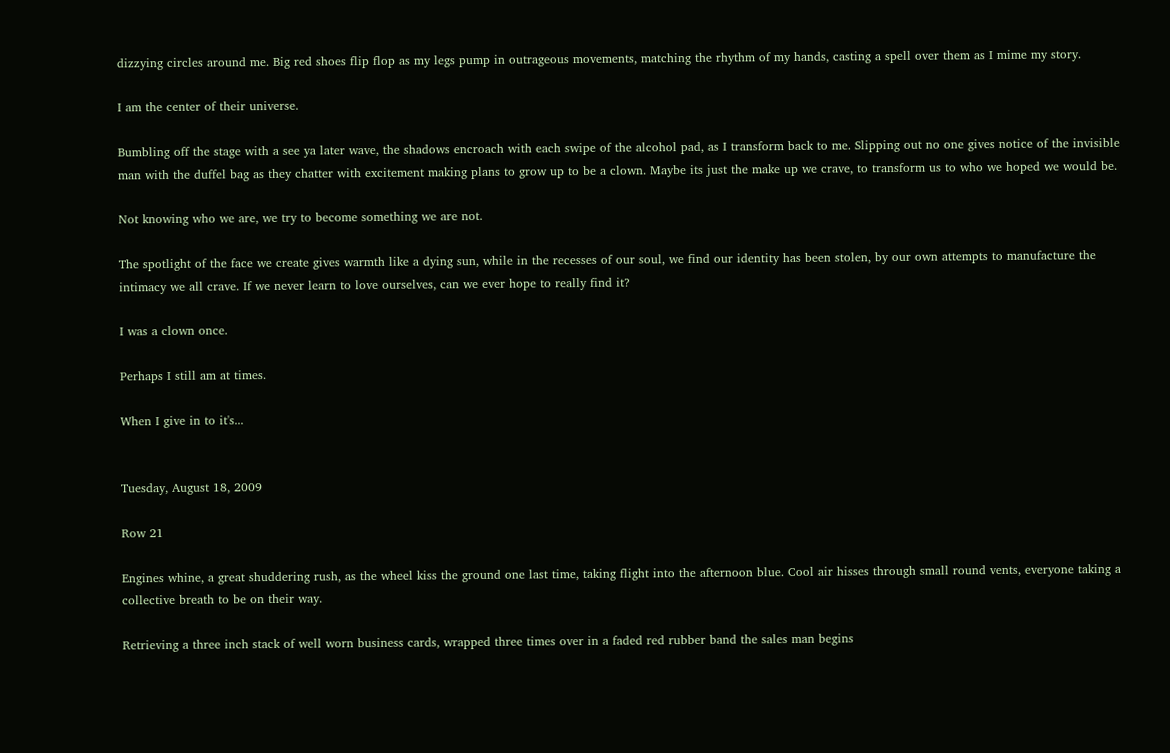dizzying circles around me. Big red shoes flip flop as my legs pump in outrageous movements, matching the rhythm of my hands, casting a spell over them as I mime my story.

I am the center of their universe.

Bumbling off the stage with a see ya later wave, the shadows encroach with each swipe of the alcohol pad, as I transform back to me. Slipping out no one gives notice of the invisible man with the duffel bag as they chatter with excitement making plans to grow up to be a clown. Maybe its just the make up we crave, to transform us to who we hoped we would be.

Not knowing who we are, we try to become something we are not.

The spotlight of the face we create gives warmth like a dying sun, while in the recesses of our soul, we find our identity has been stolen, by our own attempts to manufacture the intimacy we all crave. If we never learn to love ourselves, can we ever hope to really find it?

I was a clown once.

Perhaps I still am at times.

When I give in to it's...


Tuesday, August 18, 2009

Row 21

Engines whine, a great shuddering rush, as the wheel kiss the ground one last time, taking flight into the afternoon blue. Cool air hisses through small round vents, everyone taking a collective breath to be on their way.

Retrieving a three inch stack of well worn business cards, wrapped three times over in a faded red rubber band the sales man begins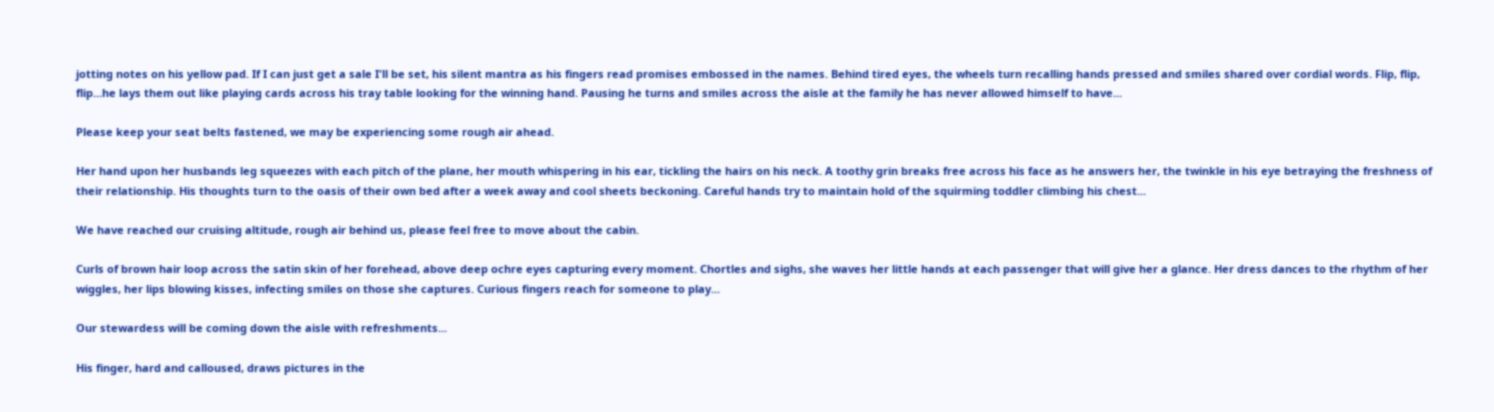jotting notes on his yellow pad. If I can just get a sale I'll be set, his silent mantra as his fingers read promises embossed in the names. Behind tired eyes, the wheels turn recalling hands pressed and smiles shared over cordial words. Flip, flip, flip...he lays them out like playing cards across his tray table looking for the winning hand. Pausing he turns and smiles across the aisle at the family he has never allowed himself to have...

Please keep your seat belts fastened, we may be experiencing some rough air ahead.

Her hand upon her husbands leg squeezes with each pitch of the plane, her mouth whispering in his ear, tickling the hairs on his neck. A toothy grin breaks free across his face as he answers her, the twinkle in his eye betraying the freshness of their relationship. His thoughts turn to the oasis of their own bed after a week away and cool sheets beckoning. Careful hands try to maintain hold of the squirming toddler climbing his chest...

We have reached our cruising altitude, rough air behind us, please feel free to move about the cabin.

Curls of brown hair loop across the satin skin of her forehead, above deep ochre eyes capturing every moment. Chortles and sighs, she waves her little hands at each passenger that will give her a glance. Her dress dances to the rhythm of her wiggles, her lips blowing kisses, infecting smiles on those she captures. Curious fingers reach for someone to play...

Our stewardess will be coming down the aisle with refreshments...

His finger, hard and calloused, draws pictures in the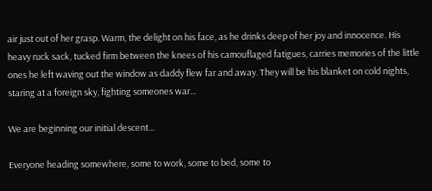air just out of her grasp. Warm, the delight on his face, as he drinks deep of her joy and innocence. His heavy ruck sack, tucked firm between the knees of his camouflaged fatigues, carries memories of the little ones he left waving out the window as daddy flew far and away. They will be his blanket on cold nights, staring at a foreign sky, fighting someones war...

We are beginning our initial descent...

Everyone heading somewhere, some to work, some to bed, some to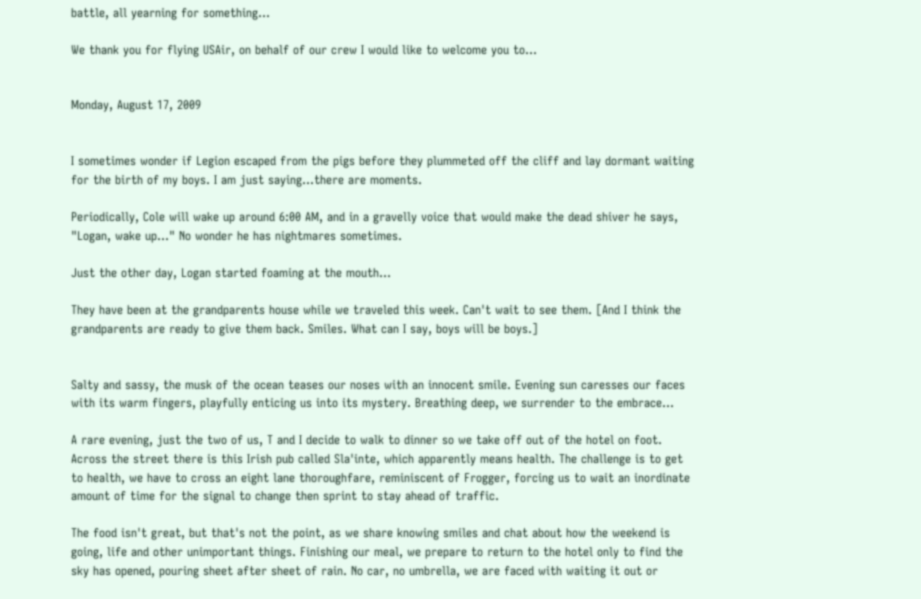battle, all yearning for something...

We thank you for flying USAir, on behalf of our crew I would like to welcome you to...


Monday, August 17, 2009


I sometimes wonder if Legion escaped from the pigs before they plummeted off the cliff and lay dormant waiting for the birth of my boys. I am just saying...there are moments.

Periodically, Cole will wake up around 6:00 AM, and in a gravelly voice that would make the dead shiver he says, "Logan, wake up..." No wonder he has nightmares sometimes.

Just the other day, Logan started foaming at the mouth...

They have been at the grandparents house while we traveled this week. Can't wait to see them. [And I think the grandparents are ready to give them back. Smiles. What can I say, boys will be boys.]


Salty and sassy, the musk of the ocean teases our noses with an innocent smile. Evening sun caresses our faces with its warm fingers, playfully enticing us into its mystery. Breathing deep, we surrender to the embrace...

A rare evening, just the two of us, T and I decide to walk to dinner so we take off out of the hotel on foot. Across the street there is this Irish pub called Sla'inte, which apparently means health. The challenge is to get to health, we have to cross an eight lane thoroughfare, reminiscent of Frogger, forcing us to wait an inordinate amount of time for the signal to change then sprint to stay ahead of traffic.

The food isn't great, but that's not the point, as we share knowing smiles and chat about how the weekend is going, life and other unimportant things. Finishing our meal, we prepare to return to the hotel only to find the sky has opened, pouring sheet after sheet of rain. No car, no umbrella, we are faced with waiting it out or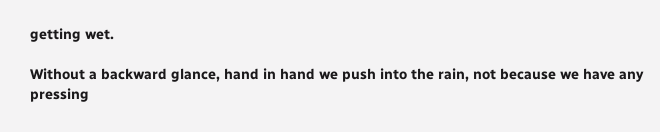getting wet.

Without a backward glance, hand in hand we push into the rain, not because we have any pressing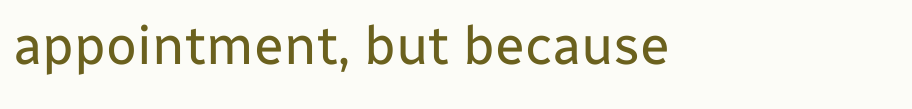appointment, but because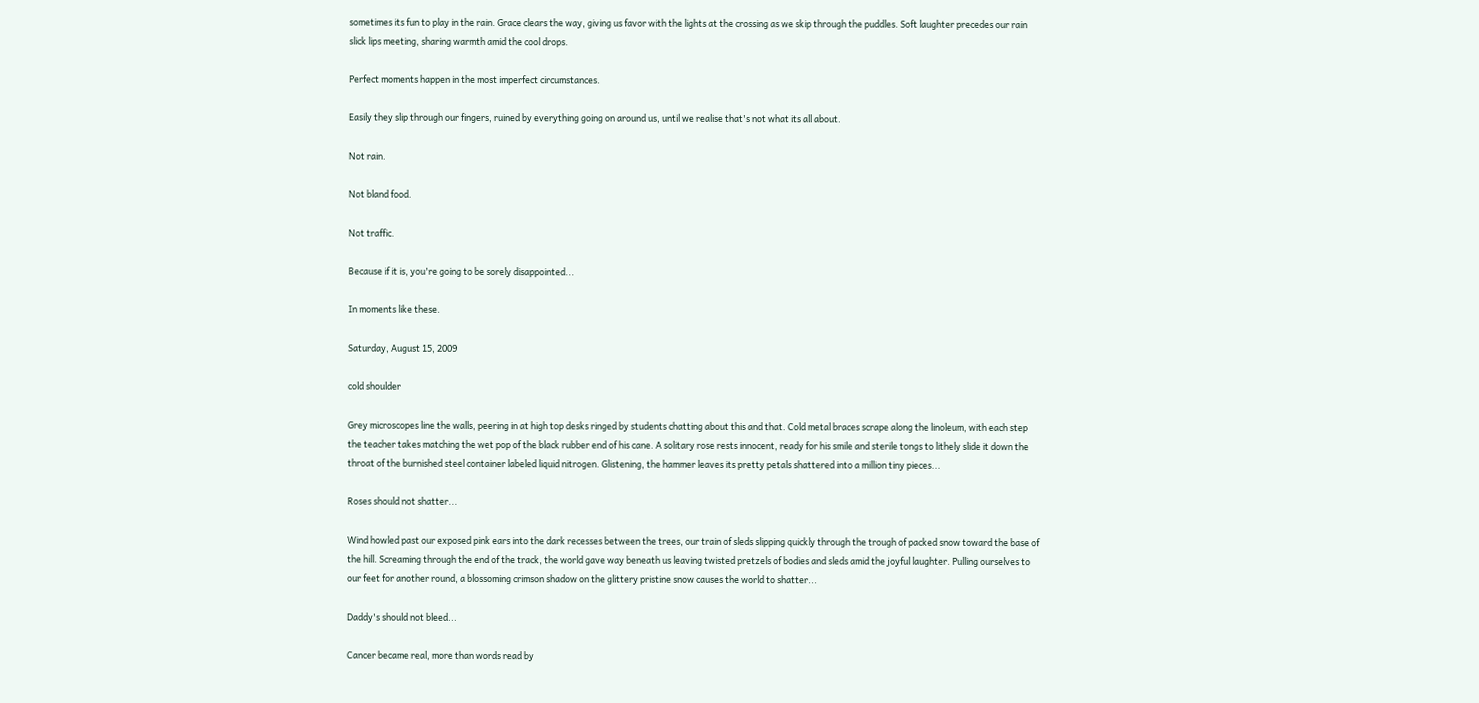sometimes its fun to play in the rain. Grace clears the way, giving us favor with the lights at the crossing as we skip through the puddles. Soft laughter precedes our rain slick lips meeting, sharing warmth amid the cool drops.

Perfect moments happen in the most imperfect circumstances.

Easily they slip through our fingers, ruined by everything going on around us, until we realise that's not what its all about.

Not rain.

Not bland food.

Not traffic.

Because if it is, you're going to be sorely disappointed...

In moments like these.

Saturday, August 15, 2009

cold shoulder

Grey microscopes line the walls, peering in at high top desks ringed by students chatting about this and that. Cold metal braces scrape along the linoleum, with each step the teacher takes matching the wet pop of the black rubber end of his cane. A solitary rose rests innocent, ready for his smile and sterile tongs to lithely slide it down the throat of the burnished steel container labeled liquid nitrogen. Glistening, the hammer leaves its pretty petals shattered into a million tiny pieces...

Roses should not shatter...

Wind howled past our exposed pink ears into the dark recesses between the trees, our train of sleds slipping quickly through the trough of packed snow toward the base of the hill. Screaming through the end of the track, the world gave way beneath us leaving twisted pretzels of bodies and sleds amid the joyful laughter. Pulling ourselves to our feet for another round, a blossoming crimson shadow on the glittery pristine snow causes the world to shatter...

Daddy's should not bleed...

Cancer became real, more than words read by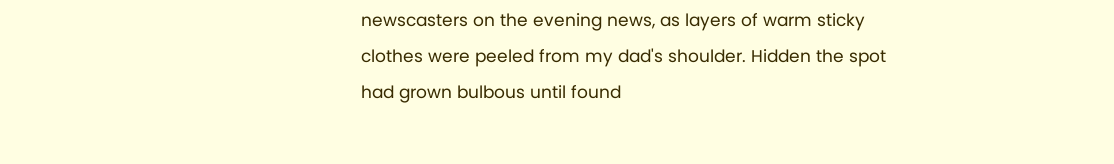newscasters on the evening news, as layers of warm sticky clothes were peeled from my dad's shoulder. Hidden the spot had grown bulbous until found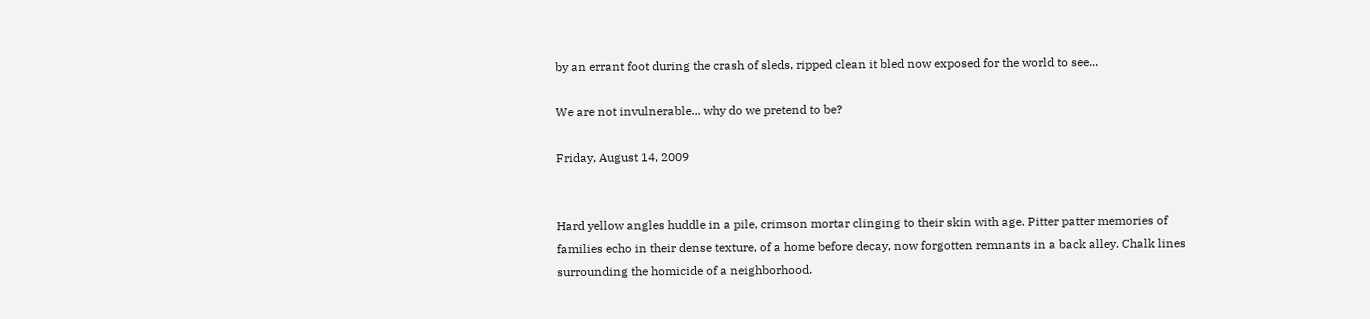by an errant foot during the crash of sleds, ripped clean it bled now exposed for the world to see...

We are not invulnerable... why do we pretend to be?

Friday, August 14, 2009


Hard yellow angles huddle in a pile, crimson mortar clinging to their skin with age. Pitter patter memories of families echo in their dense texture, of a home before decay, now forgotten remnants in a back alley. Chalk lines surrounding the homicide of a neighborhood.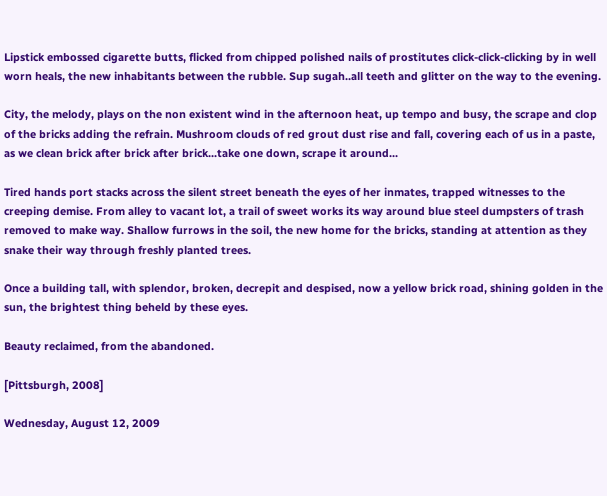Lipstick embossed cigarette butts, flicked from chipped polished nails of prostitutes click-click-clicking by in well worn heals, the new inhabitants between the rubble. Sup sugah..all teeth and glitter on the way to the evening.

City, the melody, plays on the non existent wind in the afternoon heat, up tempo and busy, the scrape and clop of the bricks adding the refrain. Mushroom clouds of red grout dust rise and fall, covering each of us in a paste, as we clean brick after brick after brick...take one down, scrape it around...

Tired hands port stacks across the silent street beneath the eyes of her inmates, trapped witnesses to the creeping demise. From alley to vacant lot, a trail of sweet works its way around blue steel dumpsters of trash removed to make way. Shallow furrows in the soil, the new home for the bricks, standing at attention as they snake their way through freshly planted trees.

Once a building tall, with splendor, broken, decrepit and despised, now a yellow brick road, shining golden in the sun, the brightest thing beheld by these eyes.

Beauty reclaimed, from the abandoned.

[Pittsburgh, 2008]

Wednesday, August 12, 2009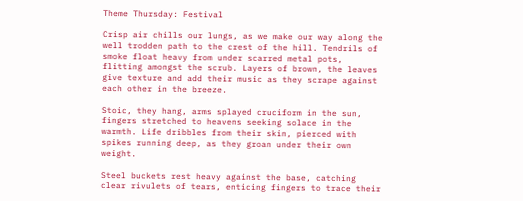Theme Thursday: Festival

Crisp air chills our lungs, as we make our way along the well trodden path to the crest of the hill. Tendrils of smoke float heavy from under scarred metal pots, flitting amongst the scrub. Layers of brown, the leaves give texture and add their music as they scrape against each other in the breeze.

Stoic, they hang, arms splayed cruciform in the sun, fingers stretched to heavens seeking solace in the warmth. Life dribbles from their skin, pierced with spikes running deep, as they groan under their own weight.

Steel buckets rest heavy against the base, catching clear rivulets of tears, enticing fingers to trace their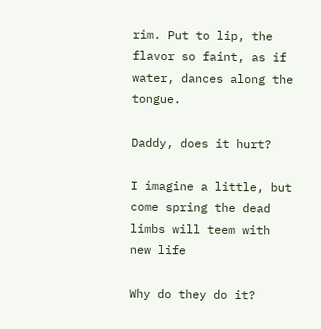rim. Put to lip, the flavor so faint, as if water, dances along the tongue.

Daddy, does it hurt?

I imagine a little, but come spring the dead limbs will teem with new life

Why do they do it?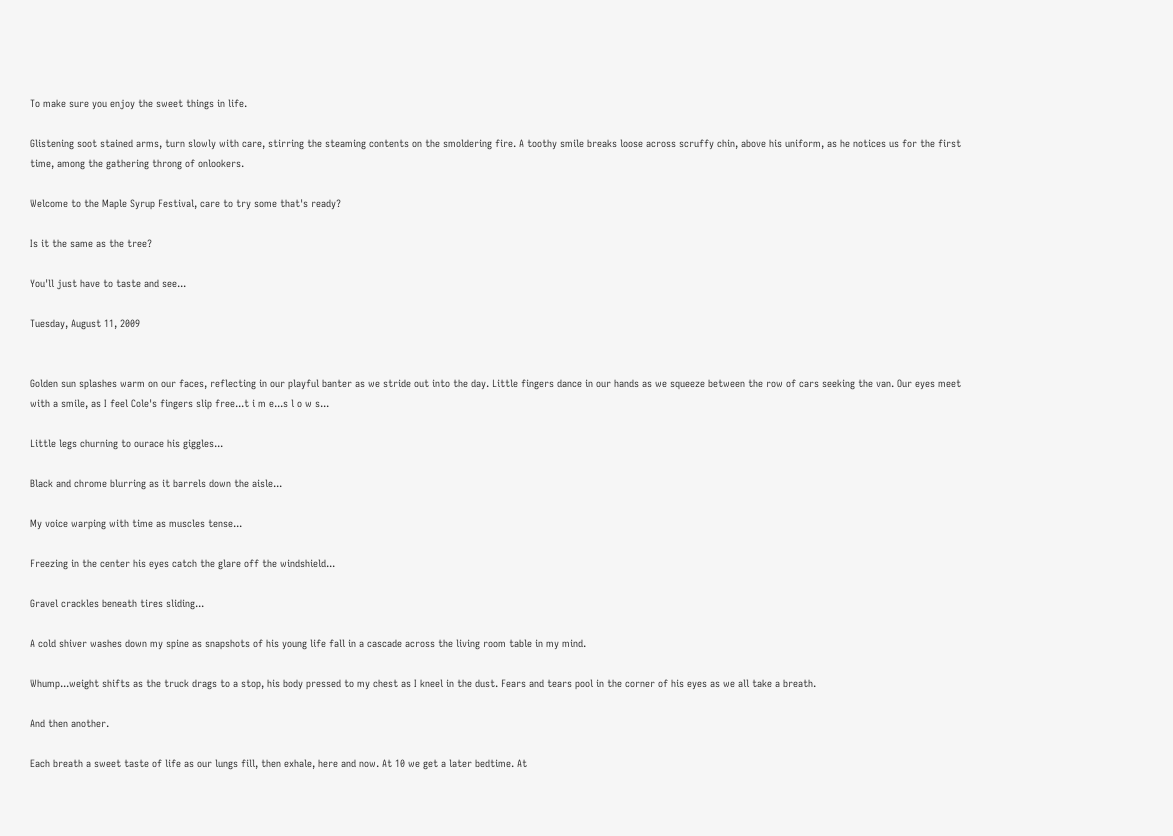To make sure you enjoy the sweet things in life.

Glistening soot stained arms, turn slowly with care, stirring the steaming contents on the smoldering fire. A toothy smile breaks loose across scruffy chin, above his uniform, as he notices us for the first time, among the gathering throng of onlookers.

Welcome to the Maple Syrup Festival, care to try some that's ready?

Is it the same as the tree?

You'll just have to taste and see...

Tuesday, August 11, 2009


Golden sun splashes warm on our faces, reflecting in our playful banter as we stride out into the day. Little fingers dance in our hands as we squeeze between the row of cars seeking the van. Our eyes meet with a smile, as I feel Cole's fingers slip free...t i m e...s l o w s...

Little legs churning to ourace his giggles...

Black and chrome blurring as it barrels down the aisle...

My voice warping with time as muscles tense...

Freezing in the center his eyes catch the glare off the windshield...

Gravel crackles beneath tires sliding...

A cold shiver washes down my spine as snapshots of his young life fall in a cascade across the living room table in my mind.

Whump...weight shifts as the truck drags to a stop, his body pressed to my chest as I kneel in the dust. Fears and tears pool in the corner of his eyes as we all take a breath.

And then another.

Each breath a sweet taste of life as our lungs fill, then exhale, here and now. At 10 we get a later bedtime. At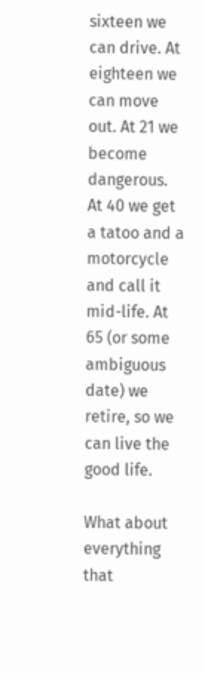sixteen we can drive. At eighteen we can move out. At 21 we become dangerous. At 40 we get a tatoo and a motorcycle and call it mid-life. At 65 (or some ambiguous date) we retire, so we can live the good life.

What about everything that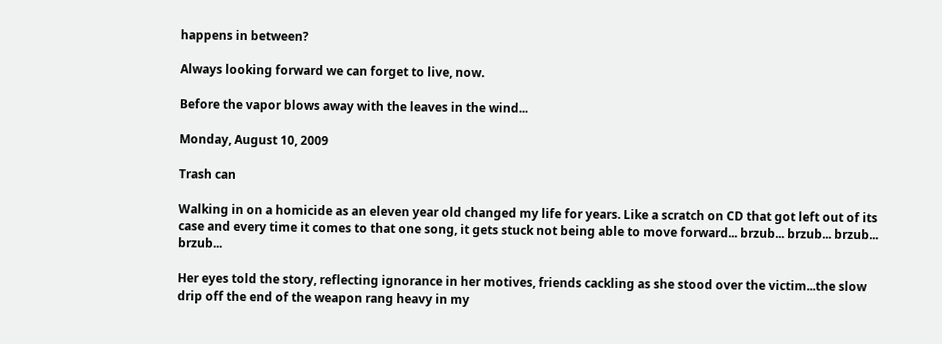happens in between?

Always looking forward we can forget to live, now.

Before the vapor blows away with the leaves in the wind...

Monday, August 10, 2009

Trash can

Walking in on a homicide as an eleven year old changed my life for years. Like a scratch on CD that got left out of its case and every time it comes to that one song, it gets stuck not being able to move forward... brzub... brzub... brzub... brzub...

Her eyes told the story, reflecting ignorance in her motives, friends cackling as she stood over the victim...the slow drip off the end of the weapon rang heavy in my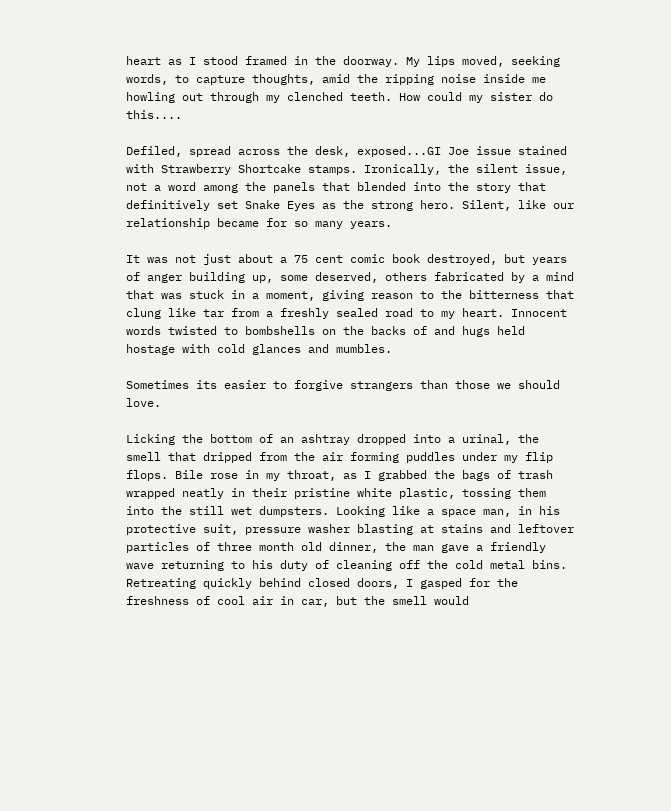heart as I stood framed in the doorway. My lips moved, seeking words, to capture thoughts, amid the ripping noise inside me howling out through my clenched teeth. How could my sister do this....

Defiled, spread across the desk, exposed...GI Joe issue stained with Strawberry Shortcake stamps. Ironically, the silent issue, not a word among the panels that blended into the story that definitively set Snake Eyes as the strong hero. Silent, like our relationship became for so many years.

It was not just about a 75 cent comic book destroyed, but years of anger building up, some deserved, others fabricated by a mind that was stuck in a moment, giving reason to the bitterness that clung like tar from a freshly sealed road to my heart. Innocent words twisted to bombshells on the backs of and hugs held hostage with cold glances and mumbles.

Sometimes its easier to forgive strangers than those we should love.

Licking the bottom of an ashtray dropped into a urinal, the smell that dripped from the air forming puddles under my flip flops. Bile rose in my throat, as I grabbed the bags of trash wrapped neatly in their pristine white plastic, tossing them into the still wet dumpsters. Looking like a space man, in his protective suit, pressure washer blasting at stains and leftover particles of three month old dinner, the man gave a friendly wave returning to his duty of cleaning off the cold metal bins. Retreating quickly behind closed doors, I gasped for the freshness of cool air in car, but the smell would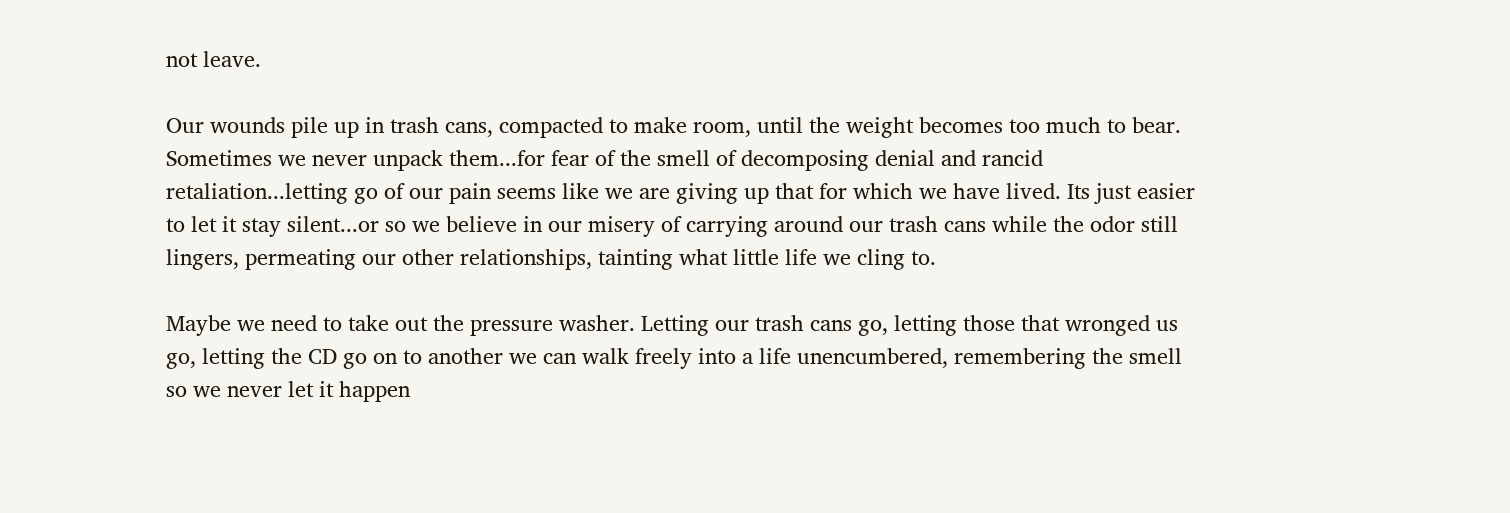not leave.

Our wounds pile up in trash cans, compacted to make room, until the weight becomes too much to bear. Sometimes we never unpack them...for fear of the smell of decomposing denial and rancid retaliation...letting go of our pain seems like we are giving up that for which we have lived. Its just easier to let it stay silent...or so we believe in our misery of carrying around our trash cans while the odor still lingers, permeating our other relationships, tainting what little life we cling to.

Maybe we need to take out the pressure washer. Letting our trash cans go, letting those that wronged us go, letting the CD go on to another we can walk freely into a life unencumbered, remembering the smell so we never let it happen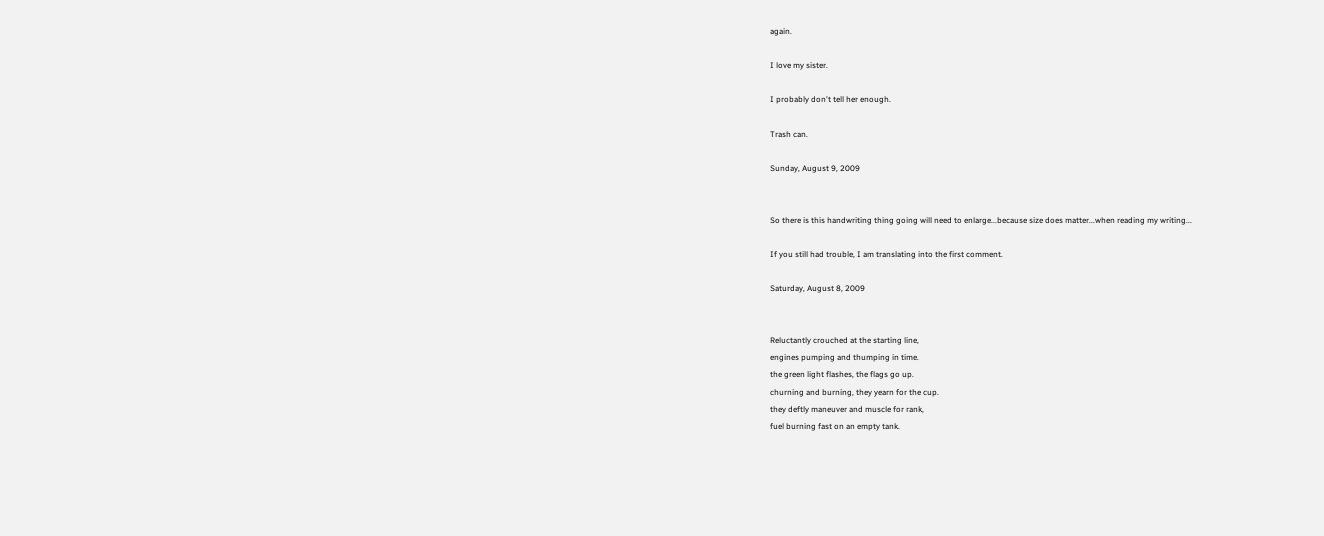again.

I love my sister.

I probably don't tell her enough.

Trash can.

Sunday, August 9, 2009


So there is this handwriting thing going will need to enlarge...because size does matter...when reading my writing...

If you still had trouble, I am translating into the first comment.

Saturday, August 8, 2009


Reluctantly crouched at the starting line,
engines pumping and thumping in time.
the green light flashes, the flags go up.
churning and burning, they yearn for the cup.
they deftly maneuver and muscle for rank,
fuel burning fast on an empty tank.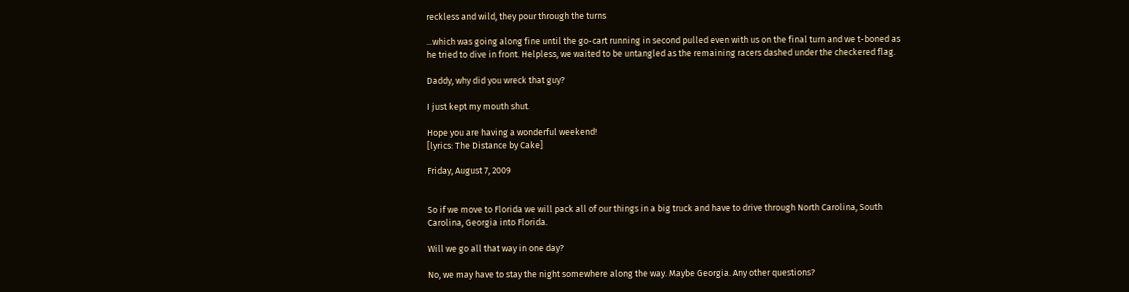reckless and wild, they pour through the turns

...which was going along fine until the go-cart running in second pulled even with us on the final turn and we t-boned as he tried to dive in front. Helpless, we waited to be untangled as the remaining racers dashed under the checkered flag.

Daddy, why did you wreck that guy?

I just kept my mouth shut.

Hope you are having a wonderful weekend!
[lyrics: The Distance by Cake]

Friday, August 7, 2009


So if we move to Florida we will pack all of our things in a big truck and have to drive through North Carolina, South Carolina, Georgia into Florida.

Will we go all that way in one day?

No, we may have to stay the night somewhere along the way. Maybe Georgia. Any other questions?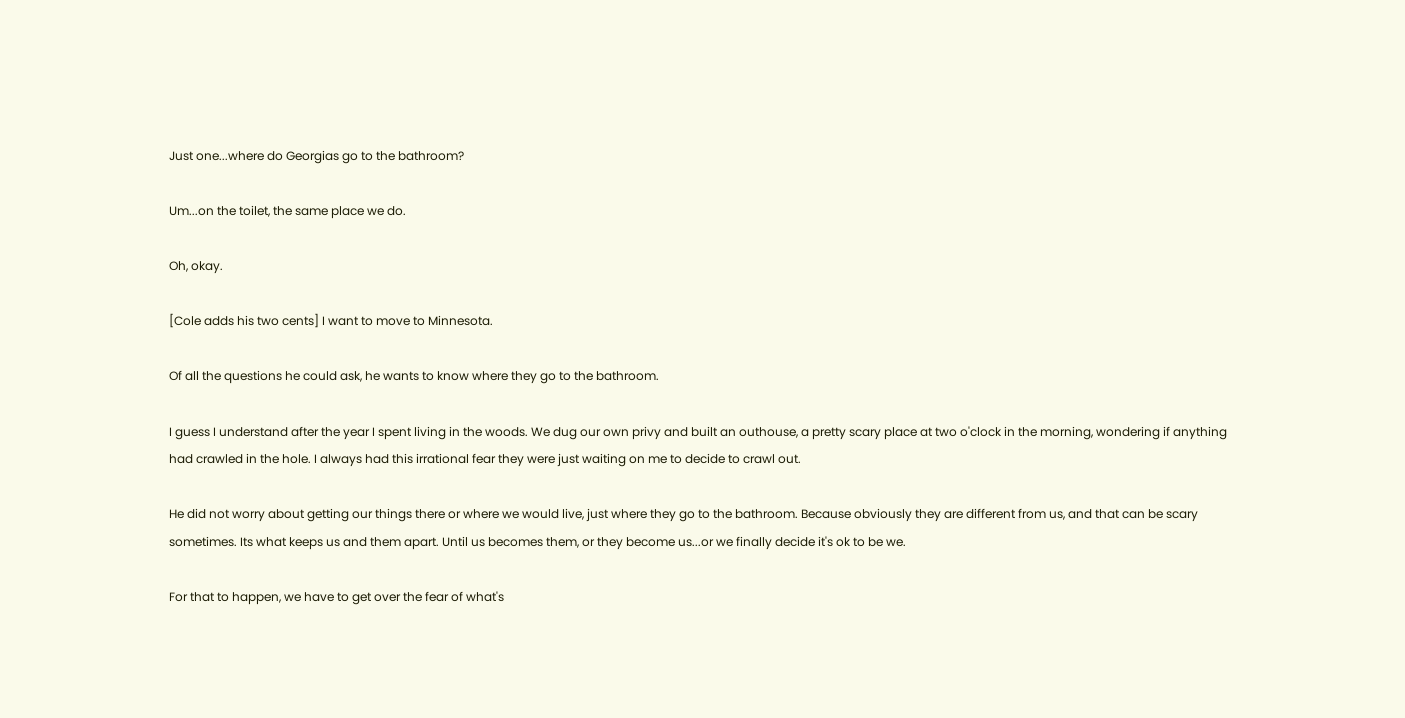Just one...where do Georgias go to the bathroom?

Um...on the toilet, the same place we do.

Oh, okay.

[Cole adds his two cents] I want to move to Minnesota.

Of all the questions he could ask, he wants to know where they go to the bathroom.

I guess I understand after the year I spent living in the woods. We dug our own privy and built an outhouse, a pretty scary place at two o'clock in the morning, wondering if anything had crawled in the hole. I always had this irrational fear they were just waiting on me to decide to crawl out.

He did not worry about getting our things there or where we would live, just where they go to the bathroom. Because obviously they are different from us, and that can be scary sometimes. Its what keeps us and them apart. Until us becomes them, or they become us...or we finally decide it's ok to be we.

For that to happen, we have to get over the fear of what's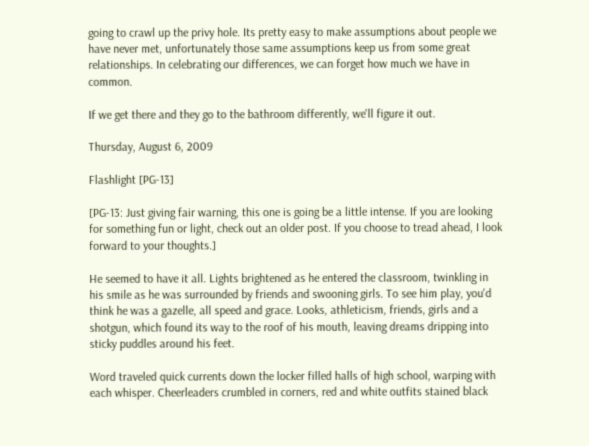going to crawl up the privy hole. Its pretty easy to make assumptions about people we have never met, unfortunately those same assumptions keep us from some great relationships. In celebrating our differences, we can forget how much we have in common.

If we get there and they go to the bathroom differently, we'll figure it out.

Thursday, August 6, 2009

Flashlight [PG-13]

[PG-13: Just giving fair warning, this one is going be a little intense. If you are looking for something fun or light, check out an older post. If you choose to tread ahead, I look forward to your thoughts.]

He seemed to have it all. Lights brightened as he entered the classroom, twinkling in his smile as he was surrounded by friends and swooning girls. To see him play, you'd think he was a gazelle, all speed and grace. Looks, athleticism, friends, girls and a shotgun, which found its way to the roof of his mouth, leaving dreams dripping into sticky puddles around his feet.

Word traveled quick currents down the locker filled halls of high school, warping with each whisper. Cheerleaders crumbled in corners, red and white outfits stained black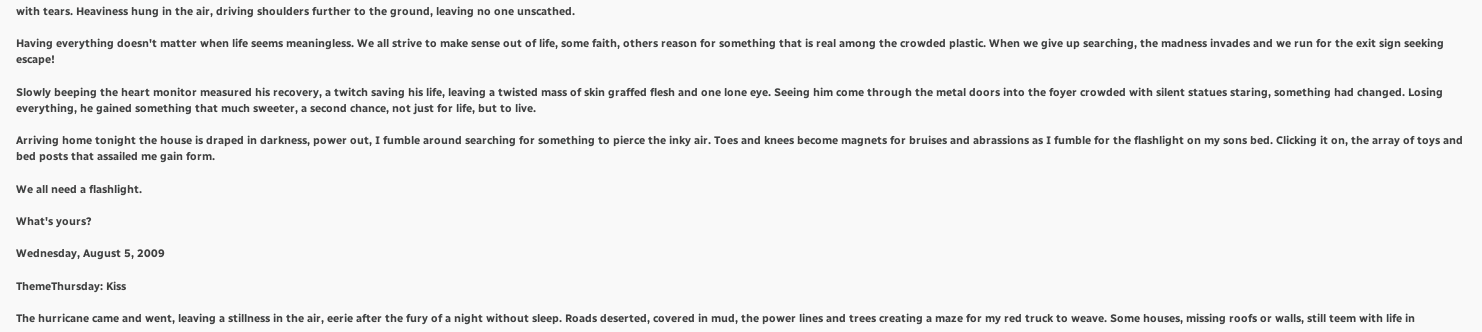with tears. Heaviness hung in the air, driving shoulders further to the ground, leaving no one unscathed.

Having everything doesn't matter when life seems meaningless. We all strive to make sense out of life, some faith, others reason for something that is real among the crowded plastic. When we give up searching, the madness invades and we run for the exit sign seeking escape!

Slowly beeping the heart monitor measured his recovery, a twitch saving his life, leaving a twisted mass of skin graffed flesh and one lone eye. Seeing him come through the metal doors into the foyer crowded with silent statues staring, something had changed. Losing everything, he gained something that much sweeter, a second chance, not just for life, but to live.

Arriving home tonight the house is draped in darkness, power out, I fumble around searching for something to pierce the inky air. Toes and knees become magnets for bruises and abrassions as I fumble for the flashlight on my sons bed. Clicking it on, the array of toys and bed posts that assailed me gain form.

We all need a flashlight.

What's yours?

Wednesday, August 5, 2009

ThemeThursday: Kiss

The hurricane came and went, leaving a stillness in the air, eerie after the fury of a night without sleep. Roads deserted, covered in mud, the power lines and trees creating a maze for my red truck to weave. Some houses, missing roofs or walls, still teem with life in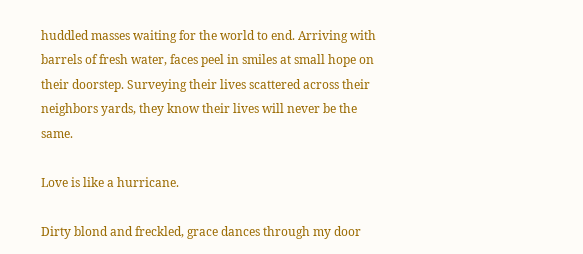huddled masses waiting for the world to end. Arriving with barrels of fresh water, faces peel in smiles at small hope on their doorstep. Surveying their lives scattered across their neighbors yards, they know their lives will never be the same.

Love is like a hurricane.

Dirty blond and freckled, grace dances through my door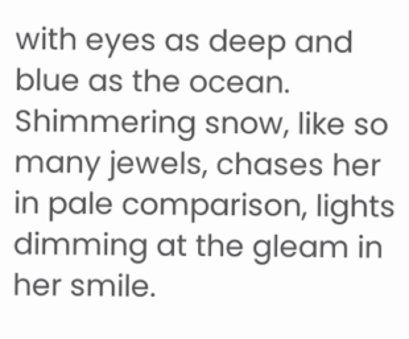with eyes as deep and blue as the ocean. Shimmering snow, like so many jewels, chases her in pale comparison, lights dimming at the gleam in her smile.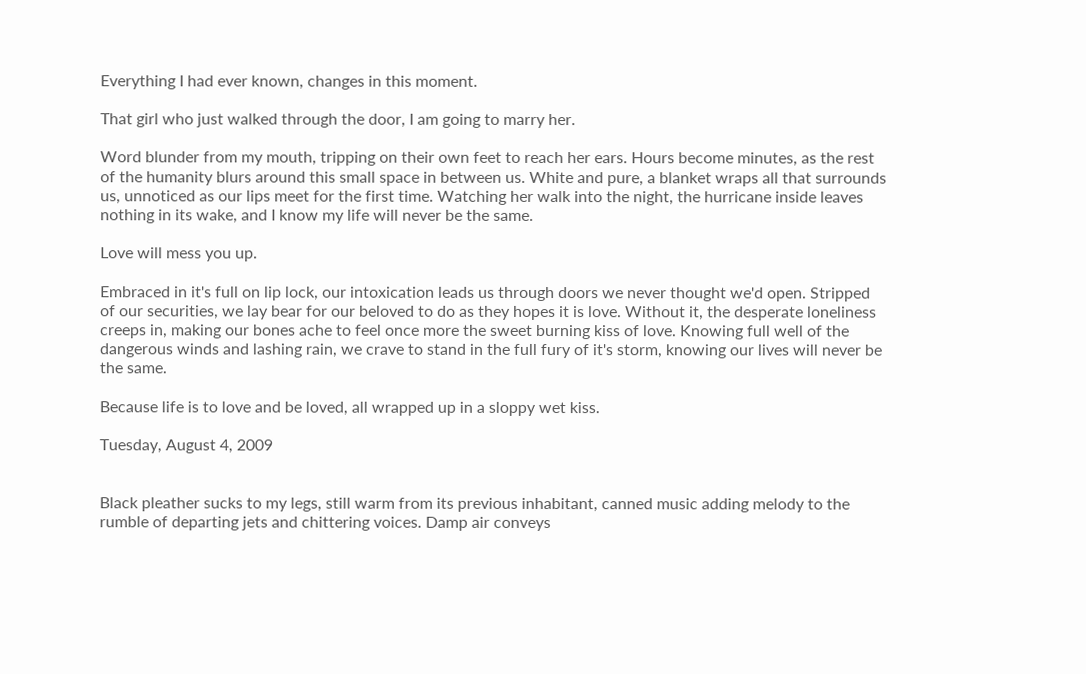Everything I had ever known, changes in this moment.

That girl who just walked through the door, I am going to marry her.

Word blunder from my mouth, tripping on their own feet to reach her ears. Hours become minutes, as the rest of the humanity blurs around this small space in between us. White and pure, a blanket wraps all that surrounds us, unnoticed as our lips meet for the first time. Watching her walk into the night, the hurricane inside leaves nothing in its wake, and I know my life will never be the same.

Love will mess you up.

Embraced in it's full on lip lock, our intoxication leads us through doors we never thought we'd open. Stripped of our securities, we lay bear for our beloved to do as they hopes it is love. Without it, the desperate loneliness creeps in, making our bones ache to feel once more the sweet burning kiss of love. Knowing full well of the dangerous winds and lashing rain, we crave to stand in the full fury of it's storm, knowing our lives will never be the same.

Because life is to love and be loved, all wrapped up in a sloppy wet kiss.

Tuesday, August 4, 2009


Black pleather sucks to my legs, still warm from its previous inhabitant, canned music adding melody to the rumble of departing jets and chittering voices. Damp air conveys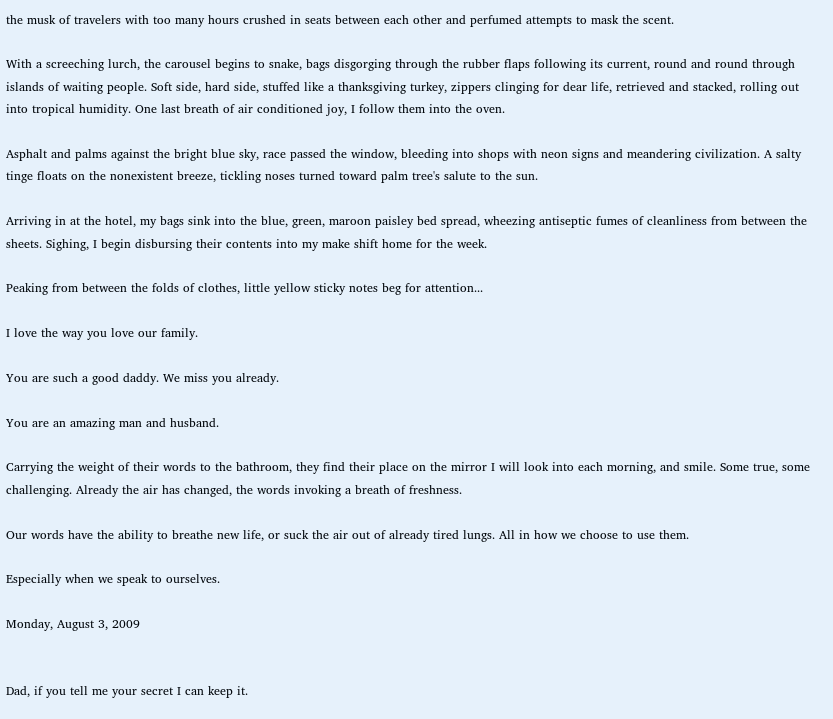the musk of travelers with too many hours crushed in seats between each other and perfumed attempts to mask the scent.

With a screeching lurch, the carousel begins to snake, bags disgorging through the rubber flaps following its current, round and round through islands of waiting people. Soft side, hard side, stuffed like a thanksgiving turkey, zippers clinging for dear life, retrieved and stacked, rolling out into tropical humidity. One last breath of air conditioned joy, I follow them into the oven.

Asphalt and palms against the bright blue sky, race passed the window, bleeding into shops with neon signs and meandering civilization. A salty tinge floats on the nonexistent breeze, tickling noses turned toward palm tree's salute to the sun.

Arriving in at the hotel, my bags sink into the blue, green, maroon paisley bed spread, wheezing antiseptic fumes of cleanliness from between the sheets. Sighing, I begin disbursing their contents into my make shift home for the week.

Peaking from between the folds of clothes, little yellow sticky notes beg for attention...

I love the way you love our family.

You are such a good daddy. We miss you already.

You are an amazing man and husband.

Carrying the weight of their words to the bathroom, they find their place on the mirror I will look into each morning, and smile. Some true, some challenging. Already the air has changed, the words invoking a breath of freshness.

Our words have the ability to breathe new life, or suck the air out of already tired lungs. All in how we choose to use them.

Especially when we speak to ourselves.

Monday, August 3, 2009


Dad, if you tell me your secret I can keep it.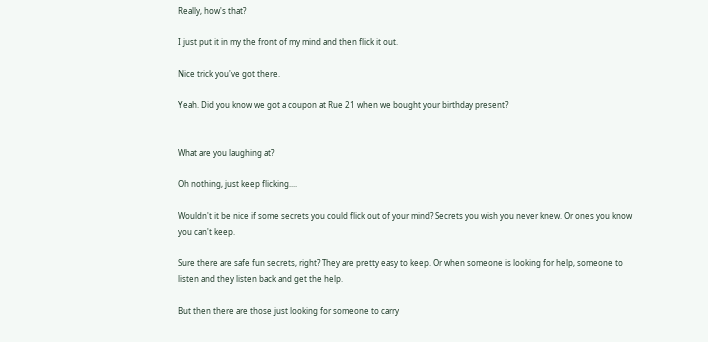Really, how's that?

I just put it in my the front of my mind and then flick it out.

Nice trick you've got there.

Yeah. Did you know we got a coupon at Rue 21 when we bought your birthday present?


What are you laughing at?

Oh nothing, just keep flicking....

Wouldn't it be nice if some secrets you could flick out of your mind? Secrets you wish you never knew. Or ones you know you can't keep.

Sure there are safe fun secrets, right? They are pretty easy to keep. Or when someone is looking for help, someone to listen and they listen back and get the help.

But then there are those just looking for someone to carry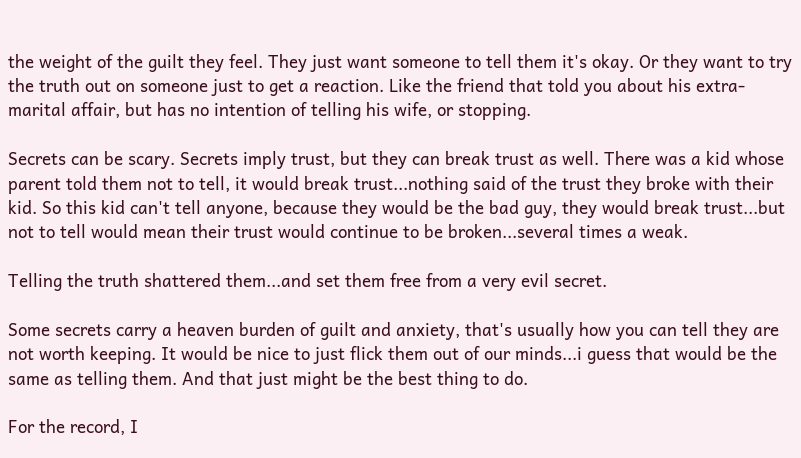the weight of the guilt they feel. They just want someone to tell them it's okay. Or they want to try the truth out on someone just to get a reaction. Like the friend that told you about his extra-marital affair, but has no intention of telling his wife, or stopping.

Secrets can be scary. Secrets imply trust, but they can break trust as well. There was a kid whose parent told them not to tell, it would break trust...nothing said of the trust they broke with their kid. So this kid can't tell anyone, because they would be the bad guy, they would break trust...but not to tell would mean their trust would continue to be broken...several times a weak.

Telling the truth shattered them...and set them free from a very evil secret.

Some secrets carry a heaven burden of guilt and anxiety, that's usually how you can tell they are not worth keeping. It would be nice to just flick them out of our minds...i guess that would be the same as telling them. And that just might be the best thing to do.

For the record, I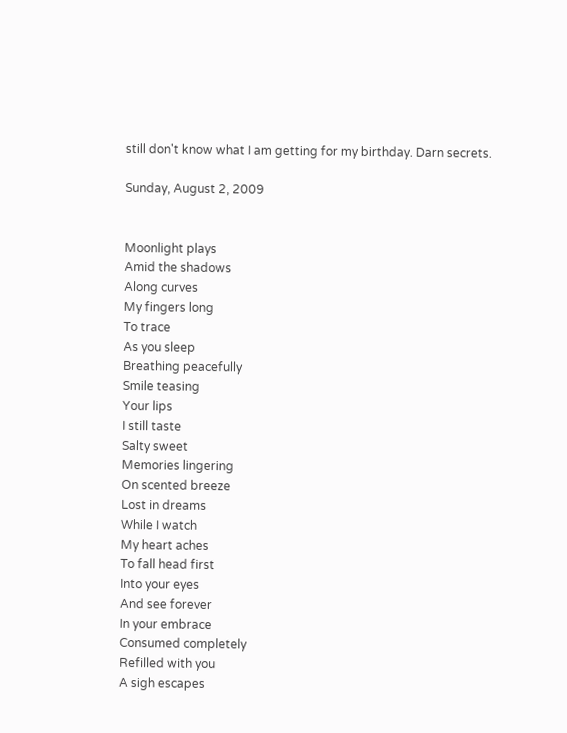still don't know what I am getting for my birthday. Darn secrets.

Sunday, August 2, 2009


Moonlight plays
Amid the shadows
Along curves
My fingers long
To trace
As you sleep
Breathing peacefully
Smile teasing
Your lips
I still taste
Salty sweet
Memories lingering
On scented breeze
Lost in dreams
While I watch
My heart aches
To fall head first
Into your eyes
And see forever
In your embrace
Consumed completely
Refilled with you
A sigh escapes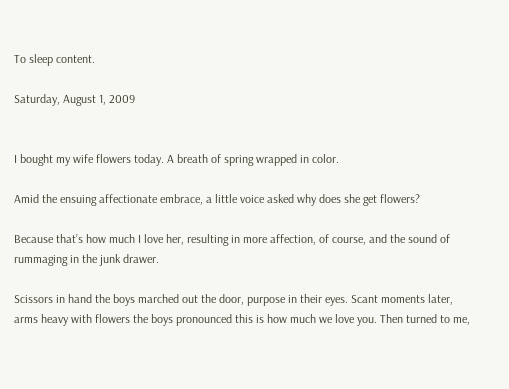To sleep content.

Saturday, August 1, 2009


I bought my wife flowers today. A breath of spring wrapped in color.

Amid the ensuing affectionate embrace, a little voice asked why does she get flowers?

Because that’s how much I love her, resulting in more affection, of course, and the sound of rummaging in the junk drawer.

Scissors in hand the boys marched out the door, purpose in their eyes. Scant moments later, arms heavy with flowers the boys pronounced this is how much we love you. Then turned to me,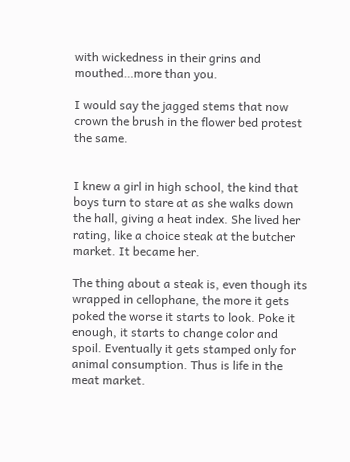with wickedness in their grins and mouthed…more than you.

I would say the jagged stems that now crown the brush in the flower bed protest the same.


I knew a girl in high school, the kind that boys turn to stare at as she walks down the hall, giving a heat index. She lived her rating, like a choice steak at the butcher market. It became her.

The thing about a steak is, even though its wrapped in cellophane, the more it gets poked the worse it starts to look. Poke it enough, it starts to change color and spoil. Eventually it gets stamped only for animal consumption. Thus is life in the meat market.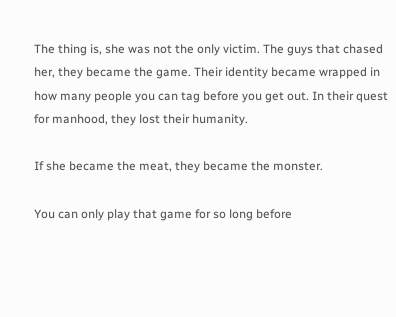The thing is, she was not the only victim. The guys that chased her, they became the game. Their identity became wrapped in how many people you can tag before you get out. In their quest for manhood, they lost their humanity.

If she became the meat, they became the monster.

You can only play that game for so long before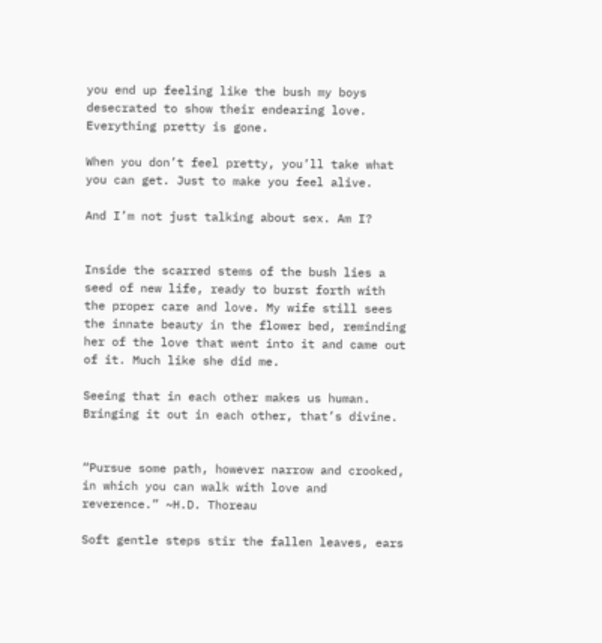you end up feeling like the bush my boys desecrated to show their endearing love. Everything pretty is gone.

When you don’t feel pretty, you’ll take what you can get. Just to make you feel alive.

And I’m not just talking about sex. Am I?


Inside the scarred stems of the bush lies a seed of new life, ready to burst forth with the proper care and love. My wife still sees the innate beauty in the flower bed, reminding her of the love that went into it and came out of it. Much like she did me.

Seeing that in each other makes us human. Bringing it out in each other, that’s divine.


“Pursue some path, however narrow and crooked, in which you can walk with love and reverence.” ~H.D. Thoreau

Soft gentle steps stir the fallen leaves, ears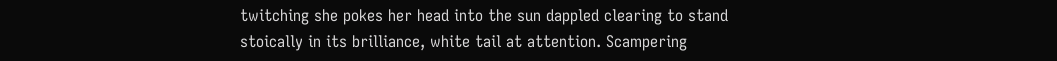twitching she pokes her head into the sun dappled clearing to stand stoically in its brilliance, white tail at attention. Scampering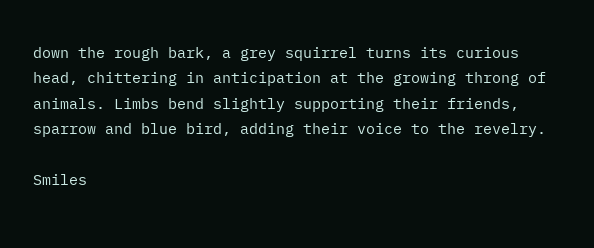down the rough bark, a grey squirrel turns its curious head, chittering in anticipation at the growing throng of animals. Limbs bend slightly supporting their friends, sparrow and blue bird, adding their voice to the revelry.

Smiles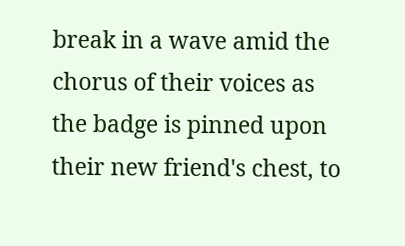break in a wave amid the chorus of their voices as the badge is pinned upon their new friend's chest, to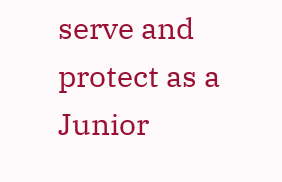serve and protect as a Junior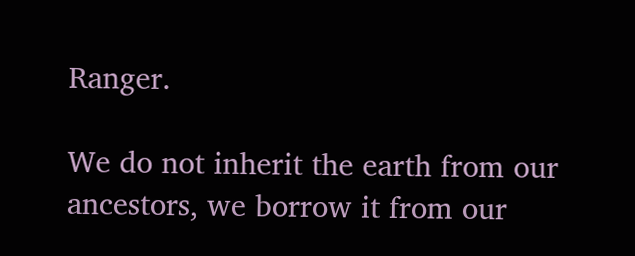Ranger.

We do not inherit the earth from our ancestors, we borrow it from our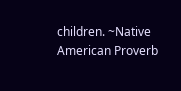children. ~Native American Proverb